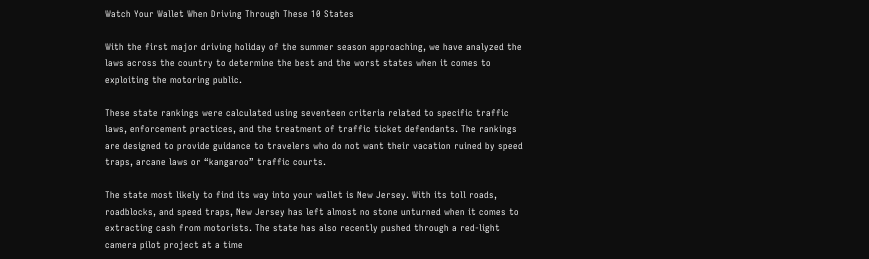Watch Your Wallet When Driving Through These 10 States

With the first major driving holiday of the summer season approaching, we have analyzed the laws across the country to determine the best and the worst states when it comes to exploiting the motoring public.

These state rankings were calculated using seventeen criteria related to specific traffic laws, enforcement practices, and the treatment of traffic ticket defendants. The rankings are designed to provide guidance to travelers who do not want their vacation ruined by speed traps, arcane laws or “kangaroo” traffic courts.

The state most likely to find its way into your wallet is New Jersey. With its toll roads, roadblocks, and speed traps, New Jersey has left almost no stone unturned when it comes to extracting cash from motorists. The state has also recently pushed through a red-light camera pilot project at a time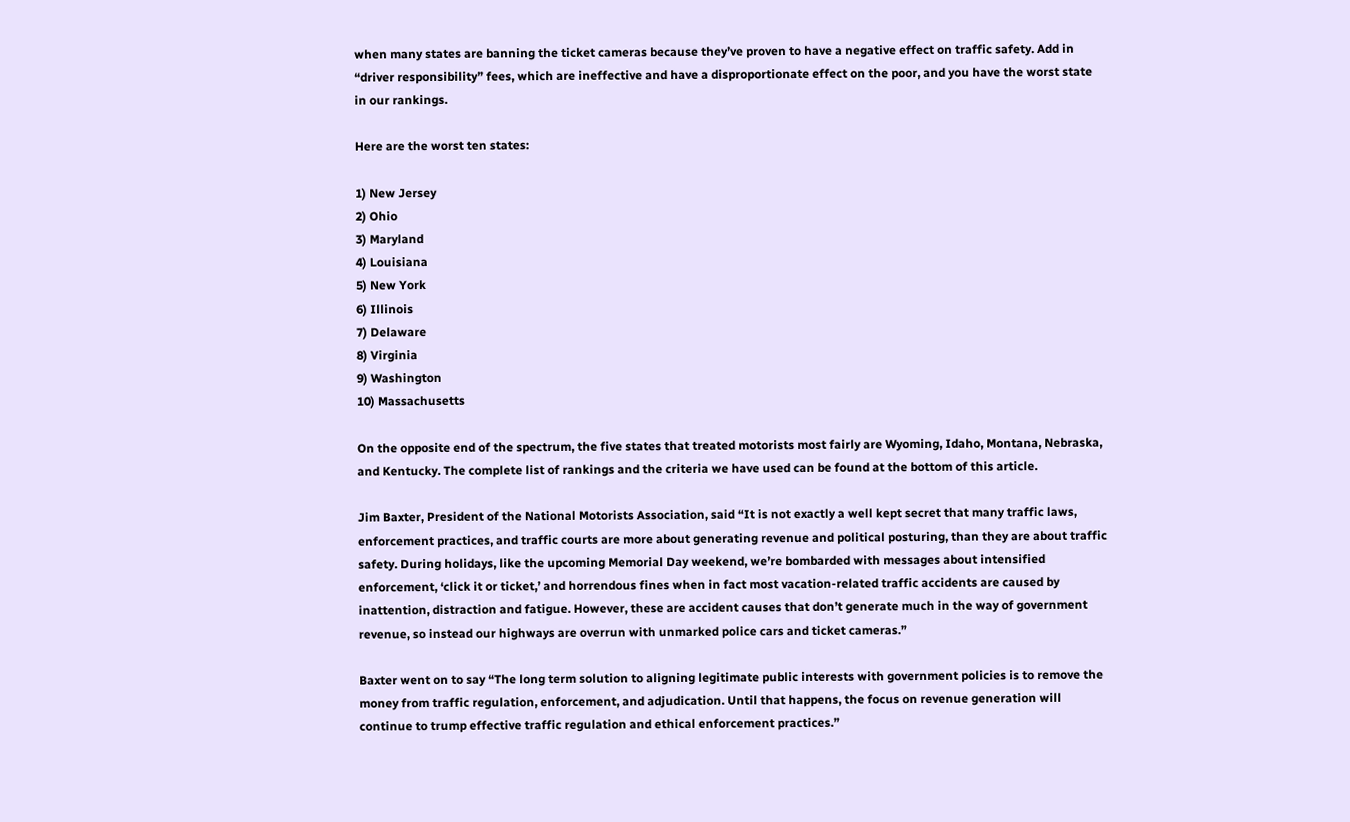when many states are banning the ticket cameras because they’ve proven to have a negative effect on traffic safety. Add in “driver responsibility” fees, which are ineffective and have a disproportionate effect on the poor, and you have the worst state in our rankings.

Here are the worst ten states:

1) New Jersey
2) Ohio
3) Maryland
4) Louisiana
5) New York
6) Illinois
7) Delaware
8) Virginia
9) Washington
10) Massachusetts

On the opposite end of the spectrum, the five states that treated motorists most fairly are Wyoming, Idaho, Montana, Nebraska, and Kentucky. The complete list of rankings and the criteria we have used can be found at the bottom of this article.

Jim Baxter, President of the National Motorists Association, said “It is not exactly a well kept secret that many traffic laws, enforcement practices, and traffic courts are more about generating revenue and political posturing, than they are about traffic safety. During holidays, like the upcoming Memorial Day weekend, we’re bombarded with messages about intensified enforcement, ‘click it or ticket,’ and horrendous fines when in fact most vacation-related traffic accidents are caused by inattention, distraction and fatigue. However, these are accident causes that don’t generate much in the way of government revenue, so instead our highways are overrun with unmarked police cars and ticket cameras.”

Baxter went on to say “The long term solution to aligning legitimate public interests with government policies is to remove the money from traffic regulation, enforcement, and adjudication. Until that happens, the focus on revenue generation will continue to trump effective traffic regulation and ethical enforcement practices.”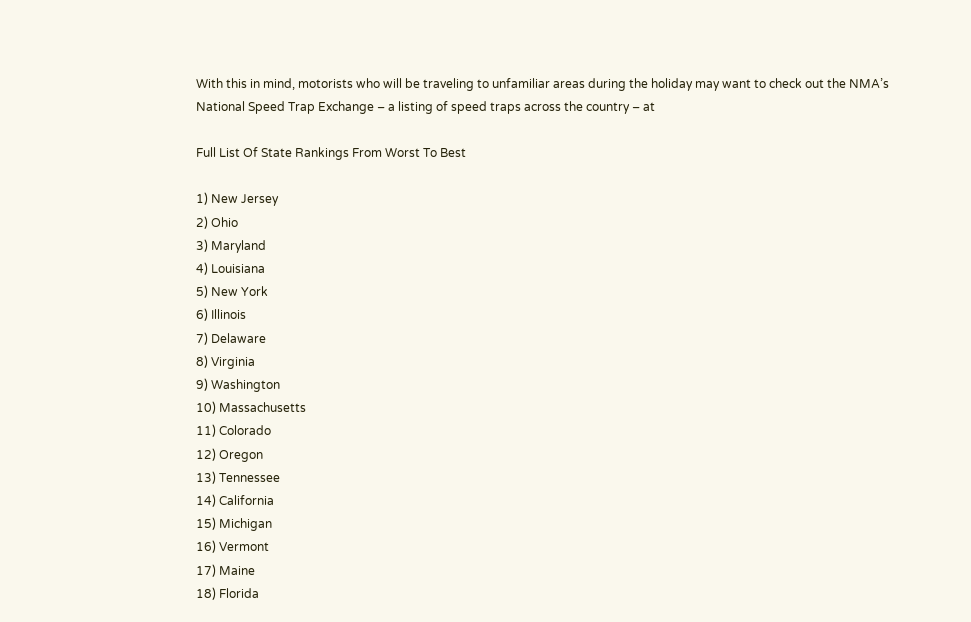With this in mind, motorists who will be traveling to unfamiliar areas during the holiday may want to check out the NMA’s National Speed Trap Exchange – a listing of speed traps across the country – at

Full List Of State Rankings From Worst To Best

1) New Jersey
2) Ohio
3) Maryland
4) Louisiana
5) New York
6) Illinois
7) Delaware
8) Virginia
9) Washington
10) Massachusetts
11) Colorado
12) Oregon
13) Tennessee
14) California
15) Michigan
16) Vermont
17) Maine
18) Florida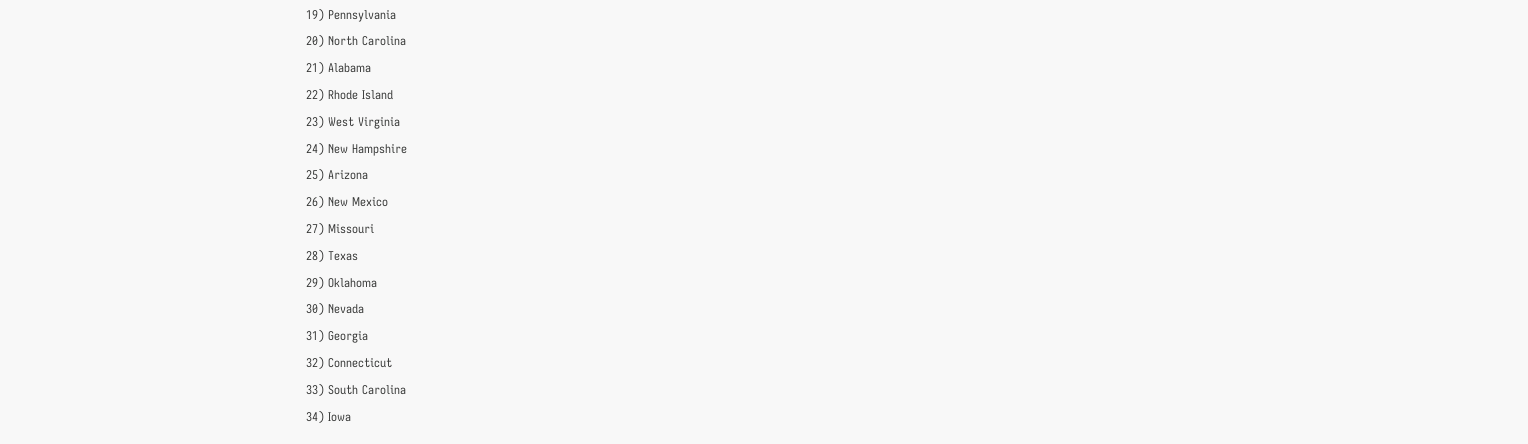19) Pennsylvania
20) North Carolina
21) Alabama
22) Rhode Island
23) West Virginia
24) New Hampshire
25) Arizona
26) New Mexico
27) Missouri
28) Texas
29) Oklahoma
30) Nevada
31) Georgia
32) Connecticut
33) South Carolina
34) Iowa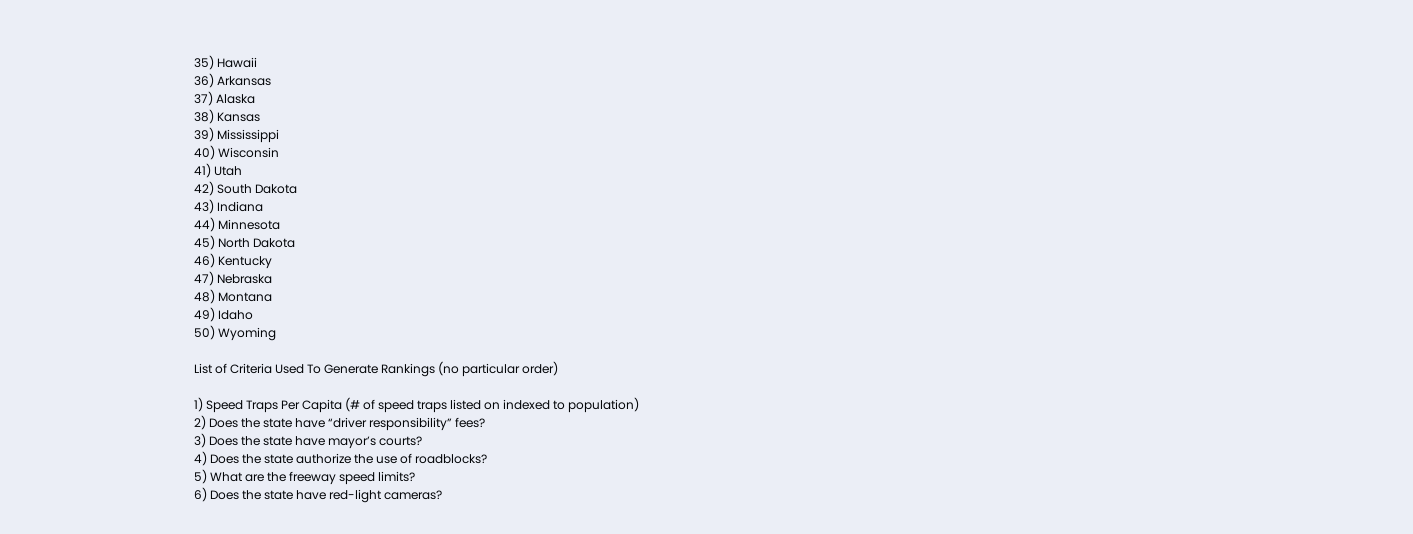35) Hawaii
36) Arkansas
37) Alaska
38) Kansas
39) Mississippi
40) Wisconsin
41) Utah
42) South Dakota
43) Indiana
44) Minnesota
45) North Dakota
46) Kentucky
47) Nebraska
48) Montana
49) Idaho
50) Wyoming

List of Criteria Used To Generate Rankings (no particular order)

1) Speed Traps Per Capita (# of speed traps listed on indexed to population)
2) Does the state have “driver responsibility” fees?
3) Does the state have mayor’s courts?
4) Does the state authorize the use of roadblocks?
5) What are the freeway speed limits?
6) Does the state have red-light cameras?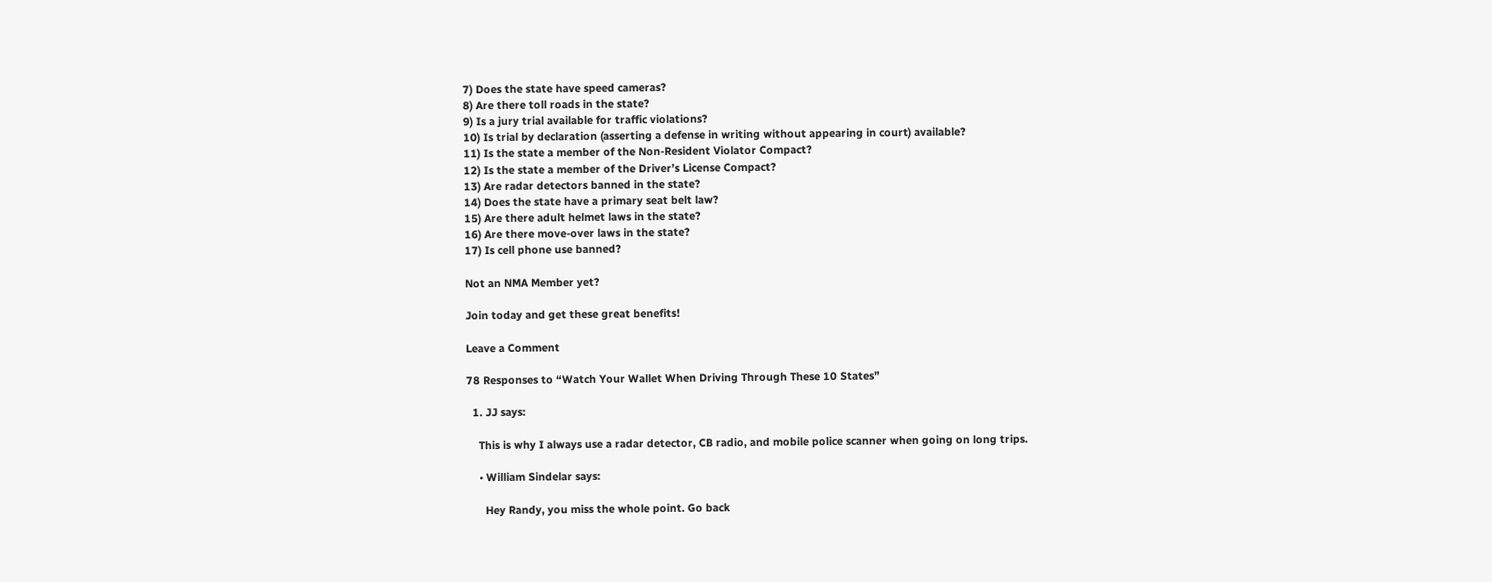7) Does the state have speed cameras?
8) Are there toll roads in the state?
9) Is a jury trial available for traffic violations?
10) Is trial by declaration (asserting a defense in writing without appearing in court) available?
11) Is the state a member of the Non-Resident Violator Compact?
12) Is the state a member of the Driver’s License Compact?
13) Are radar detectors banned in the state?
14) Does the state have a primary seat belt law?
15) Are there adult helmet laws in the state?
16) Are there move-over laws in the state?
17) Is cell phone use banned?

Not an NMA Member yet?

Join today and get these great benefits!

Leave a Comment

78 Responses to “Watch Your Wallet When Driving Through These 10 States”

  1. JJ says:

    This is why I always use a radar detector, CB radio, and mobile police scanner when going on long trips.

    • William Sindelar says:

      Hey Randy, you miss the whole point. Go back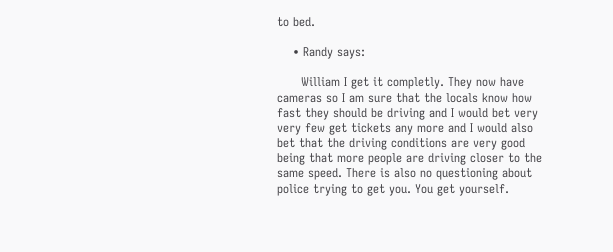to bed.

    • Randy says:

      William I get it completly. They now have cameras so I am sure that the locals know how fast they should be driving and I would bet very very few get tickets any more and I would also bet that the driving conditions are very good being that more people are driving closer to the same speed. There is also no questioning about police trying to get you. You get yourself.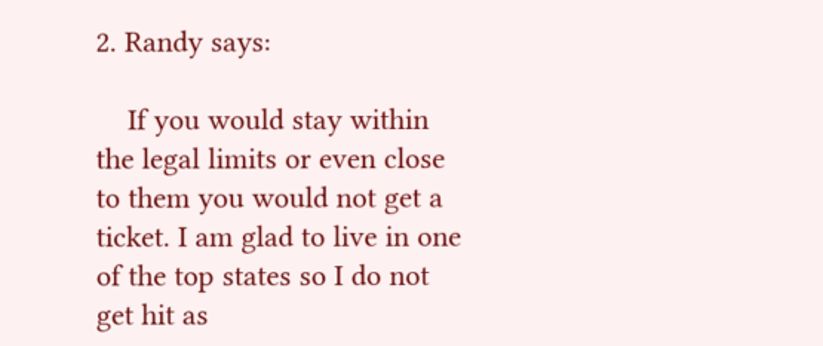2. Randy says:

    If you would stay within the legal limits or even close to them you would not get a ticket. I am glad to live in one of the top states so I do not get hit as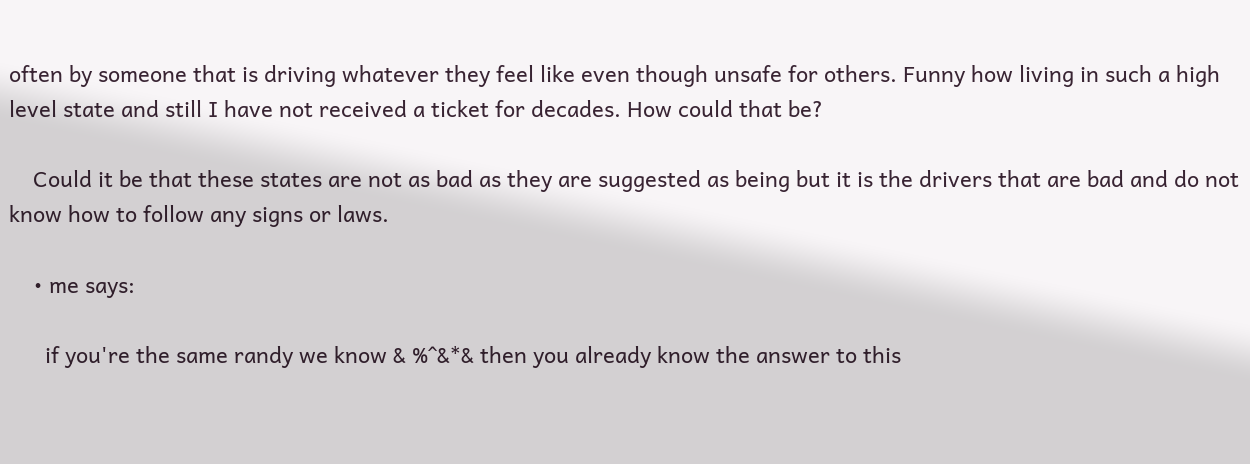often by someone that is driving whatever they feel like even though unsafe for others. Funny how living in such a high level state and still I have not received a ticket for decades. How could that be?

    Could it be that these states are not as bad as they are suggested as being but it is the drivers that are bad and do not know how to follow any signs or laws.

    • me says:

      if you're the same randy we know & %^&*& then you already know the answer to this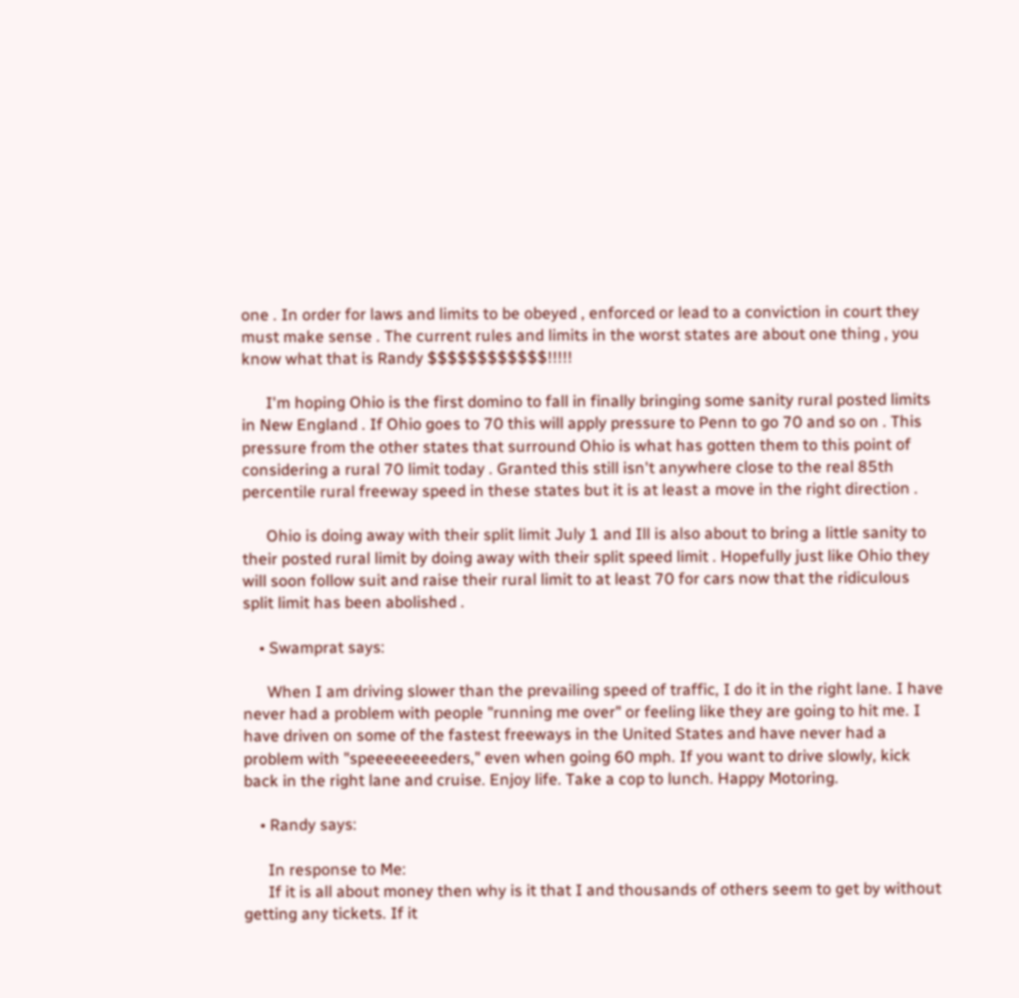one . In order for laws and limits to be obeyed , enforced or lead to a conviction in court they must make sense . The current rules and limits in the worst states are about one thing , you know what that is Randy $$$$$$$$$$$$!!!!!

      I'm hoping Ohio is the first domino to fall in finally bringing some sanity rural posted limits in New England . If Ohio goes to 70 this will apply pressure to Penn to go 70 and so on . This pressure from the other states that surround Ohio is what has gotten them to this point of considering a rural 70 limit today . Granted this still isn't anywhere close to the real 85th percentile rural freeway speed in these states but it is at least a move in the right direction .

      Ohio is doing away with their split limit July 1 and Ill is also about to bring a little sanity to their posted rural limit by doing away with their split speed limit . Hopefully just like Ohio they will soon follow suit and raise their rural limit to at least 70 for cars now that the ridiculous split limit has been abolished .

    • Swamprat says:

      When I am driving slower than the prevailing speed of traffic, I do it in the right lane. I have never had a problem with people "running me over" or feeling like they are going to hit me. I have driven on some of the fastest freeways in the United States and have never had a problem with "speeeeeeeeders," even when going 60 mph. If you want to drive slowly, kick back in the right lane and cruise. Enjoy life. Take a cop to lunch. Happy Motoring.

    • Randy says:

      In response to Me:
      If it is all about money then why is it that I and thousands of others seem to get by without getting any tickets. If it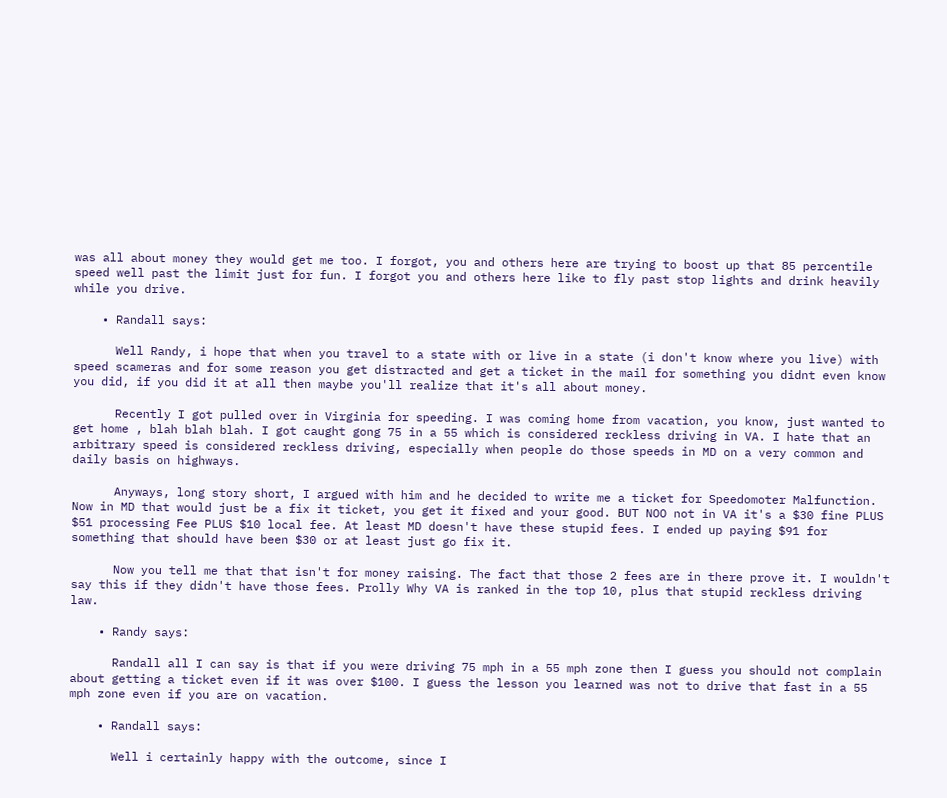was all about money they would get me too. I forgot, you and others here are trying to boost up that 85 percentile speed well past the limit just for fun. I forgot you and others here like to fly past stop lights and drink heavily while you drive.

    • Randall says:

      Well Randy, i hope that when you travel to a state with or live in a state (i don't know where you live) with speed scameras and for some reason you get distracted and get a ticket in the mail for something you didnt even know you did, if you did it at all then maybe you'll realize that it's all about money.

      Recently I got pulled over in Virginia for speeding. I was coming home from vacation, you know, just wanted to get home , blah blah blah. I got caught gong 75 in a 55 which is considered reckless driving in VA. I hate that an arbitrary speed is considered reckless driving, especially when people do those speeds in MD on a very common and daily basis on highways.

      Anyways, long story short, I argued with him and he decided to write me a ticket for Speedomoter Malfunction. Now in MD that would just be a fix it ticket, you get it fixed and your good. BUT NOO not in VA it's a $30 fine PLUS $51 processing Fee PLUS $10 local fee. At least MD doesn't have these stupid fees. I ended up paying $91 for something that should have been $30 or at least just go fix it.

      Now you tell me that that isn't for money raising. The fact that those 2 fees are in there prove it. I wouldn't say this if they didn't have those fees. Prolly Why VA is ranked in the top 10, plus that stupid reckless driving law.

    • Randy says:

      Randall all I can say is that if you were driving 75 mph in a 55 mph zone then I guess you should not complain about getting a ticket even if it was over $100. I guess the lesson you learned was not to drive that fast in a 55 mph zone even if you are on vacation.

    • Randall says:

      Well i certainly happy with the outcome, since I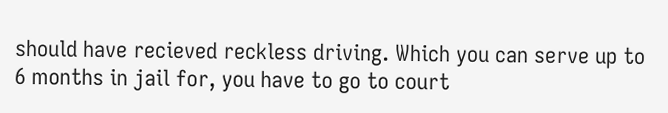should have recieved reckless driving. Which you can serve up to 6 months in jail for, you have to go to court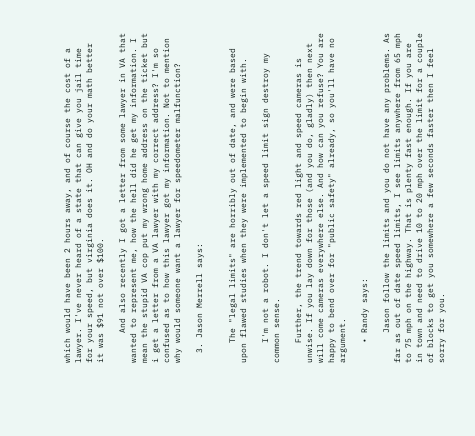which would have been 2 hours away, and of course the cost of a lawyer. I've never heard of a state that can give you jail time for your speed, but virginia does it. OH and do your math better it was $91 not over $100.

      And also recently I got a letter from some lawyer in VA that wanted to represent me, how the hell did he get my information. I mean the stupid VA cop put my wrong home address on the ticket but i get a letter from a VA lawyer with my correct address? I'm so confused as to how this lawyer got my information. Not to mention why would someone want a lawyer for speedometer malfunction?

  3. Jason Merrell says:


    The "legal limits" are horribly out of date, and were based upon flawed studies when they were implemented to begin with.

    I'm not a robot. I don't let a speed limit sign destroy my common sense.

    Further, the trend towards red light and speed cameras is unwise. If you lay down for those (and you do, gladly) then next will come cameras everywhere else. And how can you refuse? You are happy to bend over for "public safety" already, so you'll have no argument.

    • Randy says:

      Jason follow the limits and you do not have any problems. As far as out of date speed limits, I see limits anywhere from 65 mph to 75 mph on the highway. That is plenty fast enough. If you are in town and need to drive 10 to 20 mph over the limit for a couple of blocks to get you somewhere a few seconds faster then I feel sorry for you.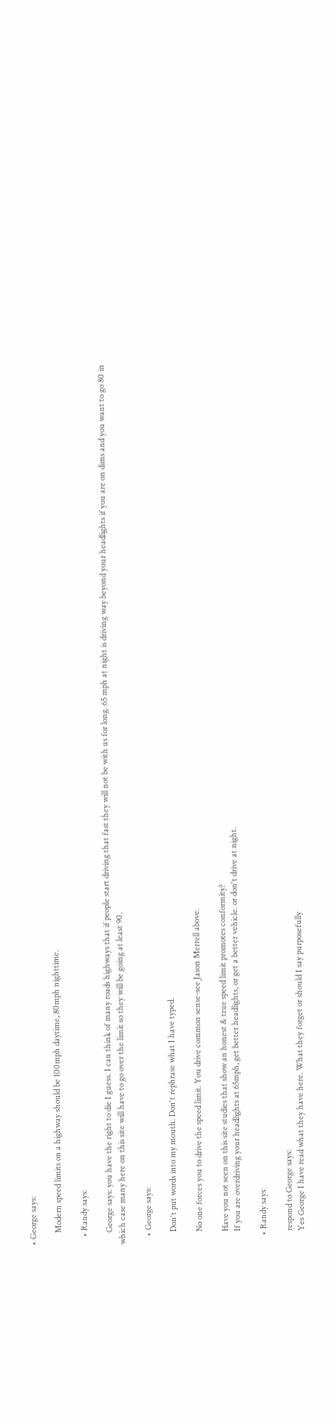• George says:

      Modern speed limits on a highway should be 100mph daytime, 80mph nighttime.

    • Randy says:

      George says: you have the right to die I guess. I can think of many roads highways that if people start driving that fast they will not be with us for long. 65 mph at night is driving way beyond your headlights if you are on dims and you want to go 80 in which case many here on this site will have to go over the limit so they will be going at least 90.

    • George says:

      Don't put words into my mouth. Don't rephrase what I have typed.

      No one forces you to drive the speed limit. You drive common sense-see Jason Merrell above.

      Have you not seen on this site studies that show an honest & true speed limit promotes conformity?
      If you are overdriving your headlights at 65mph, get better headlights, or get a better vehicle. or don't drive at night.

    • Randy says:

      respond to George says:
      Yes George I have read what they have here. What they forget or should I say purposefully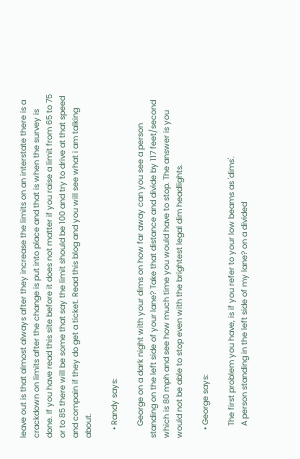leave out is that almost always after they increase the limits on an interstate there is a crackdown on limits after the change is put into place and that is when the survey is done. If you have read this site before it does not matter if you raise a limit from 65 to 75 or to 85 there will be some that say the limit should be 100 and try to drive at that speed and compain if they do get a ticket. Read this blog and you will see what i am talking about.

    • Randy says:

      George on a dark night with your dims on how far away can you see a person standing on the left side of your lane? Take that distance and divide by 117 feet/second which is 80 mph and see how much time you would have to stop. The answer is you would not be able to stop even with the brightest legal dim headlights.

    • George says:

      The first problem you have, is if you refer to your low beams as 'dims'.
      A person standing in the left side of my lane? on a divided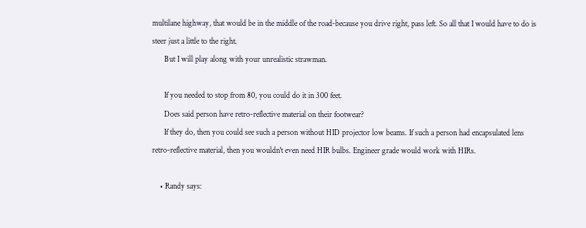multilane highway, that would be in the middle of the road-because you drive right, pass left. So all that I would have to do is steer just a little to the right.
      But I will play along with your unrealistic strawman.

      If you needed to stop from 80, you could do it in 300 feet.
      Does said person have retro-reflective material on their footwear?
      If they do, then you could see such a person without HID projector low beams. If such a person had encapsulated lens retro-reflective material, then you wouldn't even need HIR bulbs. Engineer grade would work with HIRs.

    • Randy says: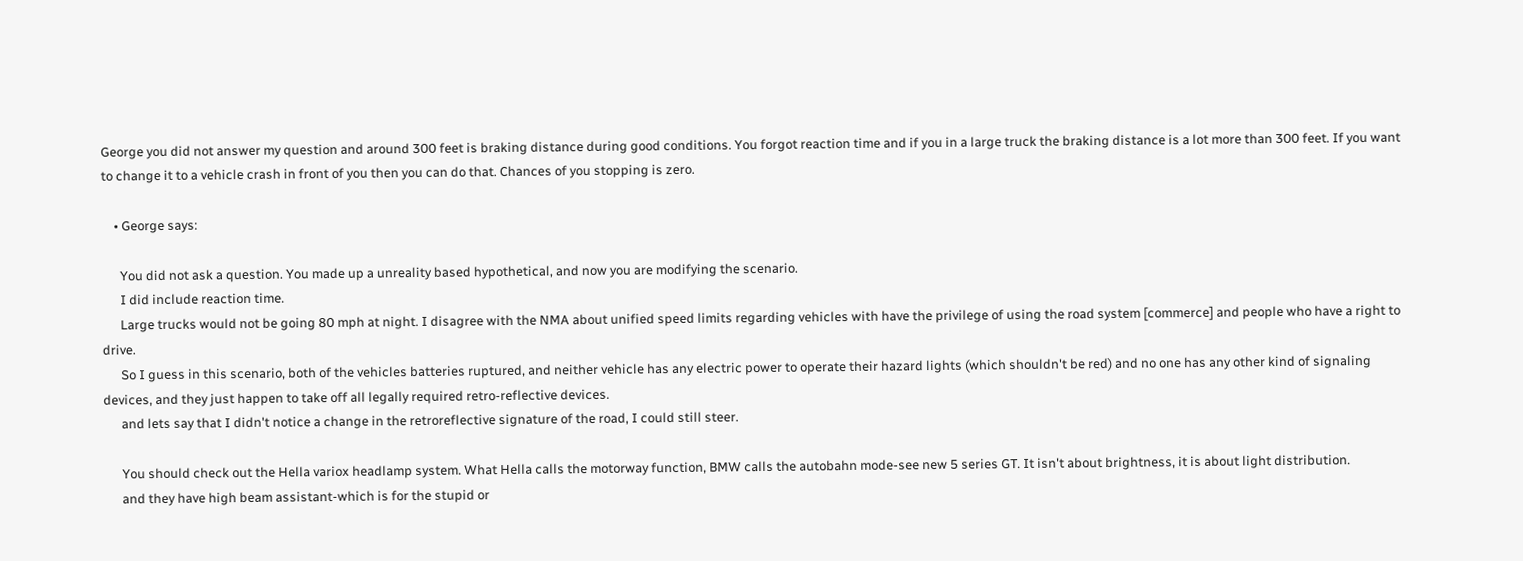George you did not answer my question and around 300 feet is braking distance during good conditions. You forgot reaction time and if you in a large truck the braking distance is a lot more than 300 feet. If you want to change it to a vehicle crash in front of you then you can do that. Chances of you stopping is zero.

    • George says:

      You did not ask a question. You made up a unreality based hypothetical, and now you are modifying the scenario.
      I did include reaction time.
      Large trucks would not be going 80 mph at night. I disagree with the NMA about unified speed limits regarding vehicles with have the privilege of using the road system [commerce] and people who have a right to drive.
      So I guess in this scenario, both of the vehicles batteries ruptured, and neither vehicle has any electric power to operate their hazard lights (which shouldn't be red) and no one has any other kind of signaling devices, and they just happen to take off all legally required retro-reflective devices.
      and lets say that I didn't notice a change in the retroreflective signature of the road, I could still steer.

      You should check out the Hella variox headlamp system. What Hella calls the motorway function, BMW calls the autobahn mode-see new 5 series GT. It isn't about brightness, it is about light distribution.
      and they have high beam assistant-which is for the stupid or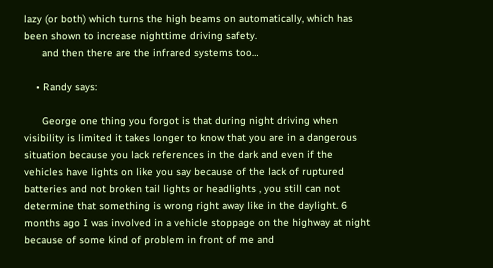lazy (or both) which turns the high beams on automatically, which has been shown to increase nighttime driving safety.
      and then there are the infrared systems too…

    • Randy says:

      George one thing you forgot is that during night driving when visibility is limited it takes longer to know that you are in a dangerous situation because you lack references in the dark and even if the vehicles have lights on like you say because of the lack of ruptured batteries and not broken tail lights or headlights , you still can not determine that something is wrong right away like in the daylight. 6 months ago I was involved in a vehicle stoppage on the highway at night because of some kind of problem in front of me and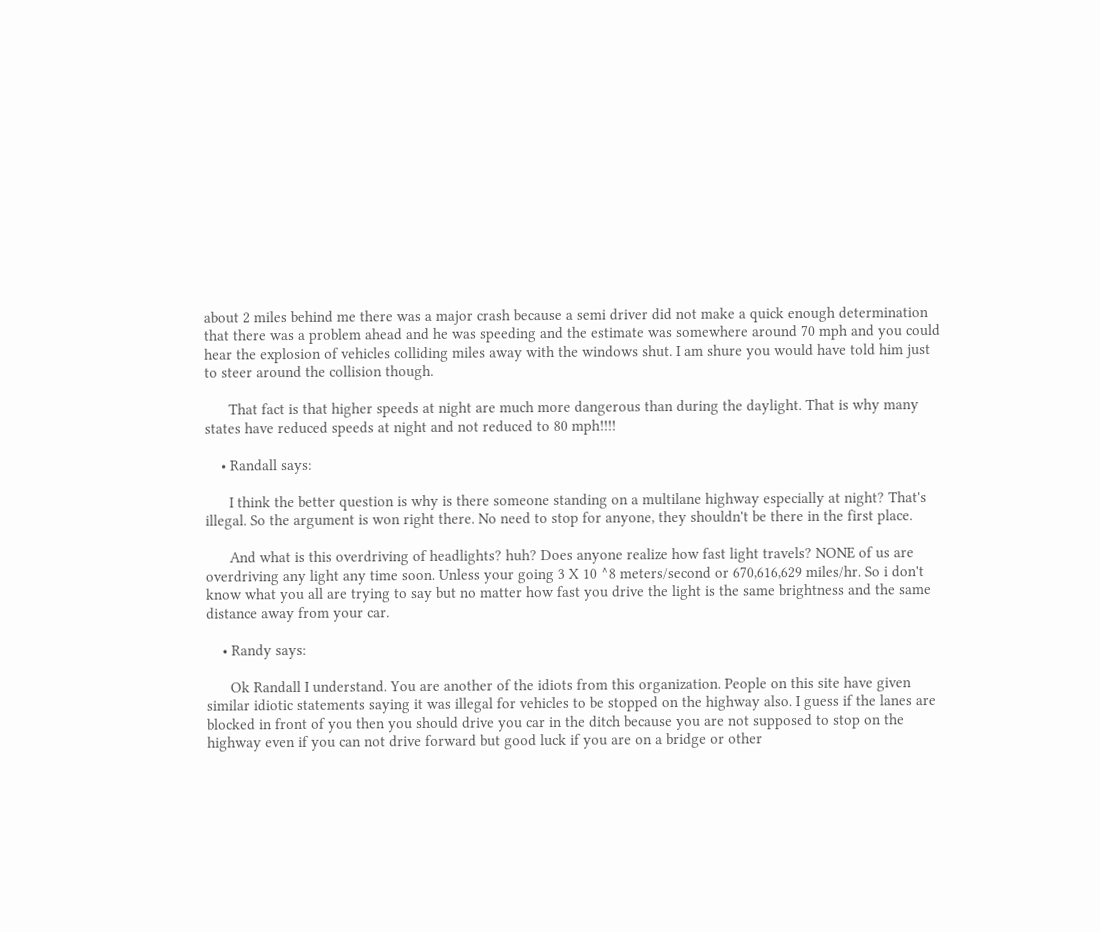about 2 miles behind me there was a major crash because a semi driver did not make a quick enough determination that there was a problem ahead and he was speeding and the estimate was somewhere around 70 mph and you could hear the explosion of vehicles colliding miles away with the windows shut. I am shure you would have told him just to steer around the collision though.

      That fact is that higher speeds at night are much more dangerous than during the daylight. That is why many states have reduced speeds at night and not reduced to 80 mph!!!!

    • Randall says:

      I think the better question is why is there someone standing on a multilane highway especially at night? That's illegal. So the argument is won right there. No need to stop for anyone, they shouldn't be there in the first place.

      And what is this overdriving of headlights? huh? Does anyone realize how fast light travels? NONE of us are overdriving any light any time soon. Unless your going 3 X 10 ^8 meters/second or 670,616,629 miles/hr. So i don't know what you all are trying to say but no matter how fast you drive the light is the same brightness and the same distance away from your car.

    • Randy says:

      Ok Randall I understand. You are another of the idiots from this organization. People on this site have given similar idiotic statements saying it was illegal for vehicles to be stopped on the highway also. I guess if the lanes are blocked in front of you then you should drive you car in the ditch because you are not supposed to stop on the highway even if you can not drive forward but good luck if you are on a bridge or other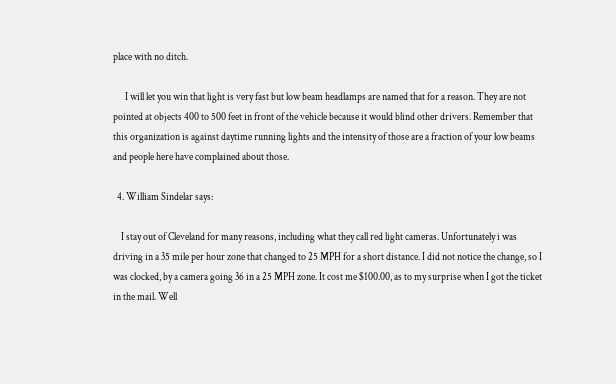place with no ditch.

      I will let you win that light is very fast but low beam headlamps are named that for a reason. They are not pointed at objects 400 to 500 feet in front of the vehicle because it would blind other drivers. Remember that this organization is against daytime running lights and the intensity of those are a fraction of your low beams and people here have complained about those.

  4. William Sindelar says:

    I stay out of Cleveland for many reasons, including what they call red light cameras. Unfortunately i was driving in a 35 mile per hour zone that changed to 25 MPH for a short distance. I did not notice the change, so I was clocked, by a camera going 36 in a 25 MPH zone. It cost me $100.00, as to my surprise when I got the ticket in the mail. Well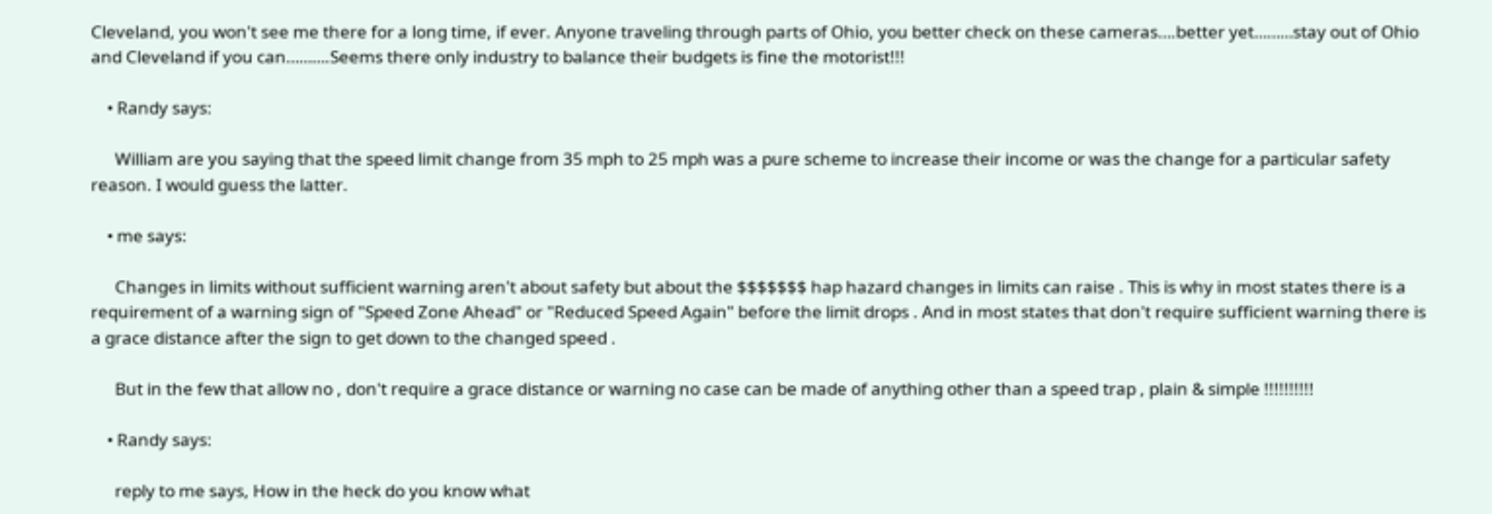Cleveland, you won't see me there for a long time, if ever. Anyone traveling through parts of Ohio, you better check on these cameras….better yet………stay out of Ohio and Cleveland if you can……….Seems there only industry to balance their budgets is fine the motorist!!!

    • Randy says:

      William are you saying that the speed limit change from 35 mph to 25 mph was a pure scheme to increase their income or was the change for a particular safety reason. I would guess the latter.

    • me says:

      Changes in limits without sufficient warning aren't about safety but about the $$$$$$$ hap hazard changes in limits can raise . This is why in most states there is a requirement of a warning sign of "Speed Zone Ahead" or "Reduced Speed Again" before the limit drops . And in most states that don't require sufficient warning there is a grace distance after the sign to get down to the changed speed .

      But in the few that allow no , don't require a grace distance or warning no case can be made of anything other than a speed trap , plain & simple !!!!!!!!!!

    • Randy says:

      reply to me says, How in the heck do you know what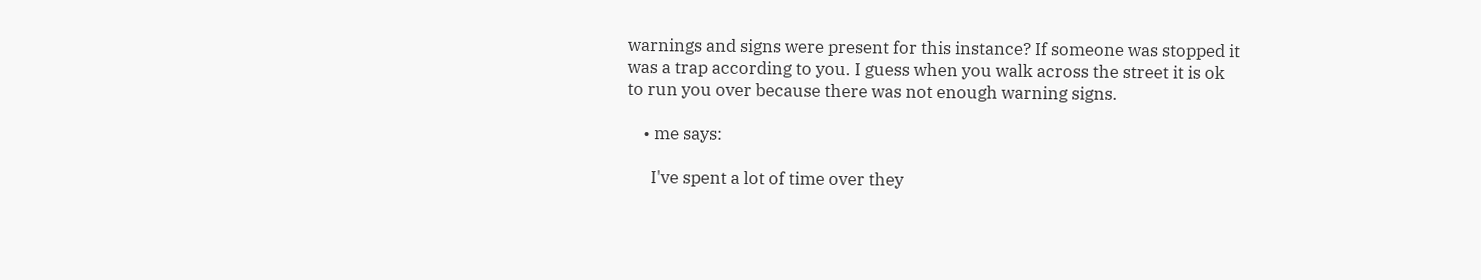warnings and signs were present for this instance? If someone was stopped it was a trap according to you. I guess when you walk across the street it is ok to run you over because there was not enough warning signs.

    • me says:

      I've spent a lot of time over they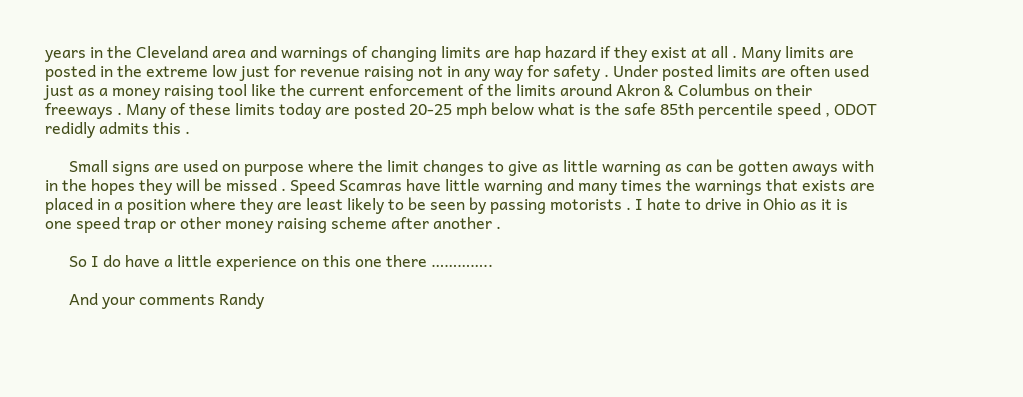years in the Cleveland area and warnings of changing limits are hap hazard if they exist at all . Many limits are posted in the extreme low just for revenue raising not in any way for safety . Under posted limits are often used just as a money raising tool like the current enforcement of the limits around Akron & Columbus on their freeways . Many of these limits today are posted 20-25 mph below what is the safe 85th percentile speed , ODOT redidly admits this .

      Small signs are used on purpose where the limit changes to give as little warning as can be gotten aways with in the hopes they will be missed . Speed Scamras have little warning and many times the warnings that exists are placed in a position where they are least likely to be seen by passing motorists . I hate to drive in Ohio as it is one speed trap or other money raising scheme after another .

      So I do have a little experience on this one there …………..

      And your comments Randy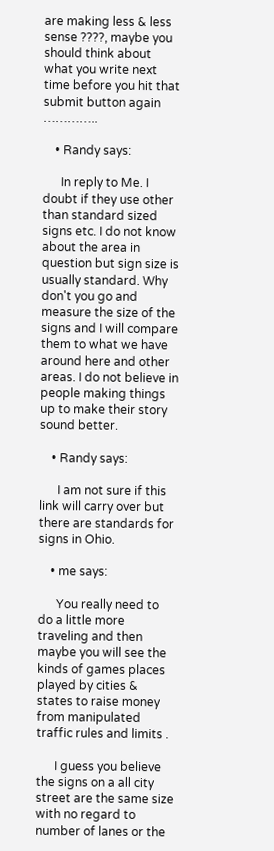are making less & less sense ????, maybe you should think about what you write next time before you hit that submit button again …………..

    • Randy says:

      In reply to Me. I doubt if they use other than standard sized signs etc. I do not know about the area in question but sign size is usually standard. Why don't you go and measure the size of the signs and I will compare them to what we have around here and other areas. I do not believe in people making things up to make their story sound better.

    • Randy says:

      I am not sure if this link will carry over but there are standards for signs in Ohio.

    • me says:

      You really need to do a little more traveling and then maybe you will see the kinds of games places played by cities & states to raise money from manipulated traffic rules and limits .

      I guess you believe the signs on a all city street are the same size with no regard to number of lanes or the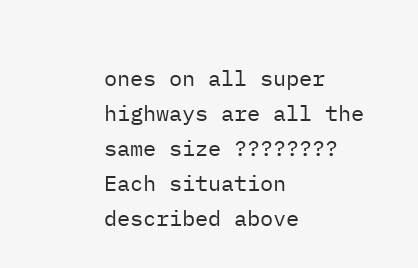ones on all super highways are all the same size ???????? Each situation described above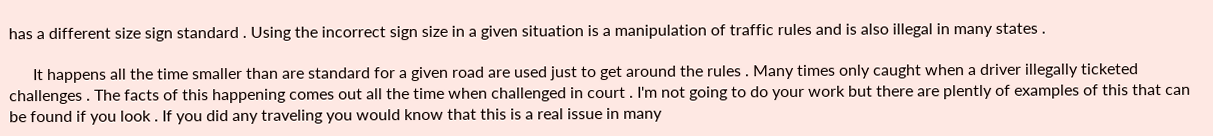has a different size sign standard . Using the incorrect sign size in a given situation is a manipulation of traffic rules and is also illegal in many states .

      It happens all the time smaller than are standard for a given road are used just to get around the rules . Many times only caught when a driver illegally ticketed challenges . The facts of this happening comes out all the time when challenged in court . I'm not going to do your work but there are plently of examples of this that can be found if you look . If you did any traveling you would know that this is a real issue in many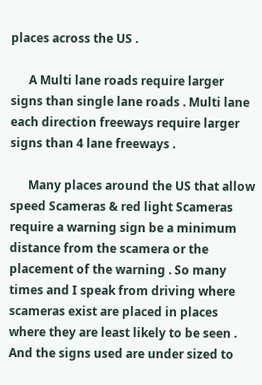places across the US .

      A Multi lane roads require larger signs than single lane roads . Multi lane each direction freeways require larger signs than 4 lane freeways .

      Many places around the US that allow speed Scameras & red light Scameras require a warning sign be a minimum distance from the scamera or the placement of the warning . So many times and I speak from driving where scameras exist are placed in places where they are least likely to be seen . And the signs used are under sized to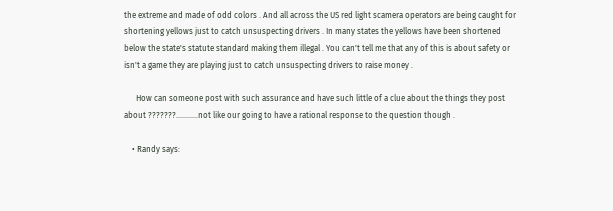the extreme and made of odd colors . And all across the US red light scamera operators are being caught for shortening yellows just to catch unsuspecting drivers . In many states the yellows have been shortened below the state's statute standard making them illegal . You can't tell me that any of this is about safety or isn't a game they are playing just to catch unsuspecting drivers to raise money .

      How can someone post with such assurance and have such little of a clue about the things they post about ???????………..not like our going to have a rational response to the question though .

    • Randy says: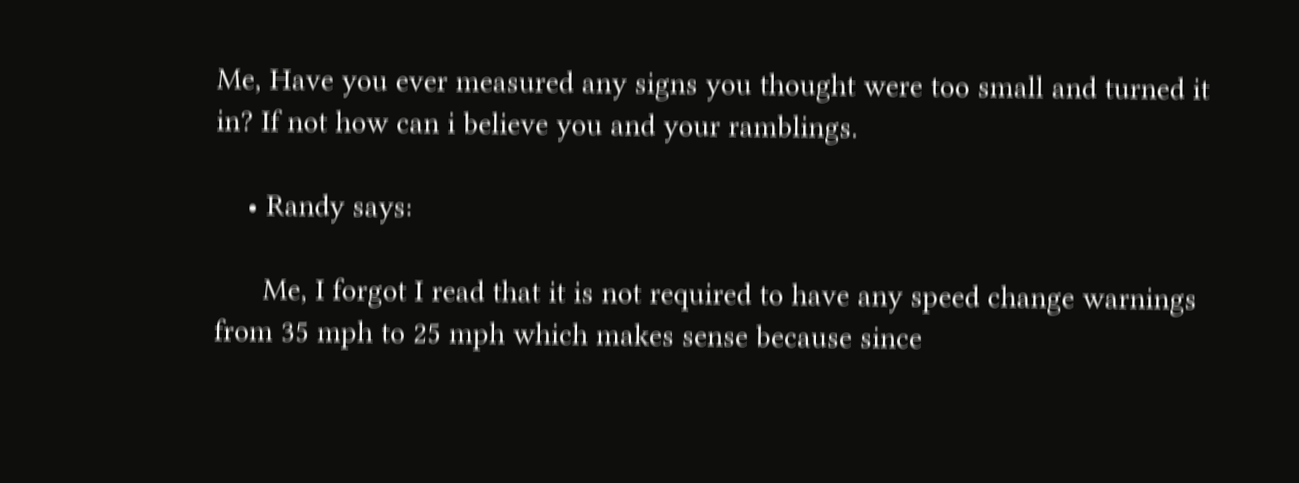Me, Have you ever measured any signs you thought were too small and turned it in? If not how can i believe you and your ramblings.

    • Randy says:

      Me, I forgot I read that it is not required to have any speed change warnings from 35 mph to 25 mph which makes sense because since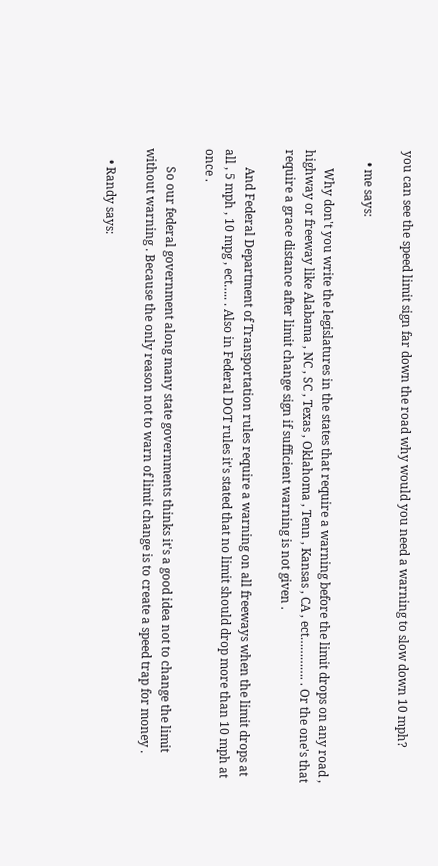you can see the speed limit sign far down the road why would you need a warning to slow down 10 mph?

    • me says:

      Why don't you write the legislatures in the states that require a warning before the limit drops on any road , highway or freeway like Alabama , NC , SC , Texas , Oklahoma , Tenn , Kansas , CA , ect…………. . Or the one's that require a grace distance after limit change sign if sufficient warning is not given .

      And Federal Department of Transportation rules require a warning on all freeways when the limit drops at all , 5 mph , 10 mpg , ect….. . Also in Federal DOT rules it's stated that no limit should drop more than 10 mph at once .

      So our federal government along many state governments thinks it's a good idea not to change the limit without warning . Because the only reason not to warn of limit change is to create a speed trap for money .

    • Randy says: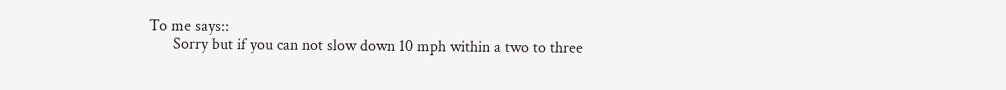To me says::
      Sorry but if you can not slow down 10 mph within a two to three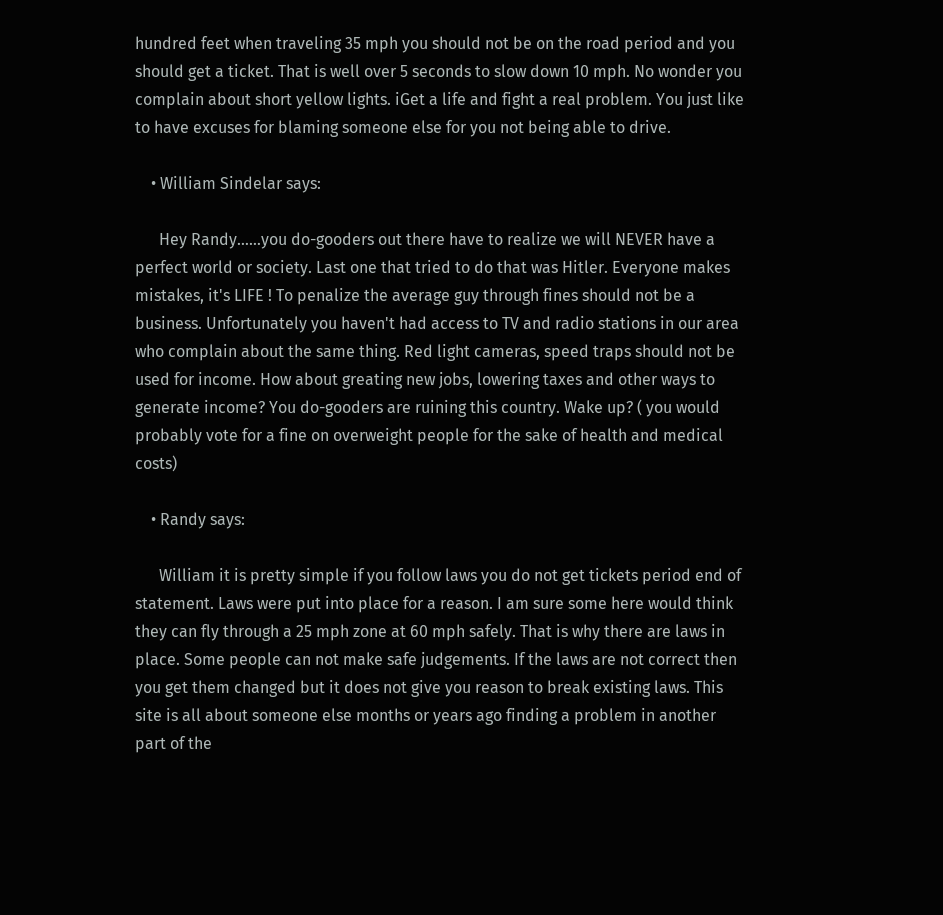hundred feet when traveling 35 mph you should not be on the road period and you should get a ticket. That is well over 5 seconds to slow down 10 mph. No wonder you complain about short yellow lights. iGet a life and fight a real problem. You just like to have excuses for blaming someone else for you not being able to drive.

    • William Sindelar says:

      Hey Randy……you do-gooders out there have to realize we will NEVER have a perfect world or society. Last one that tried to do that was Hitler. Everyone makes mistakes, it's LIFE ! To penalize the average guy through fines should not be a business. Unfortunately you haven't had access to TV and radio stations in our area who complain about the same thing. Red light cameras, speed traps should not be used for income. How about greating new jobs, lowering taxes and other ways to generate income? You do-gooders are ruining this country. Wake up? ( you would probably vote for a fine on overweight people for the sake of health and medical costs)

    • Randy says:

      William it is pretty simple if you follow laws you do not get tickets period end of statement. Laws were put into place for a reason. I am sure some here would think they can fly through a 25 mph zone at 60 mph safely. That is why there are laws in place. Some people can not make safe judgements. If the laws are not correct then you get them changed but it does not give you reason to break existing laws. This site is all about someone else months or years ago finding a problem in another part of the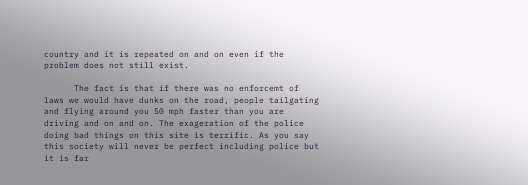country and it is repeated on and on even if the problem does not still exist.

      The fact is that if there was no enforcemt of laws we would have dunks on the road, people tailgating and flying around you 50 mph faster than you are driving and on and on. The exageration of the police doing bad things on this site is terrific. As you say this society will never be perfect including police but it is far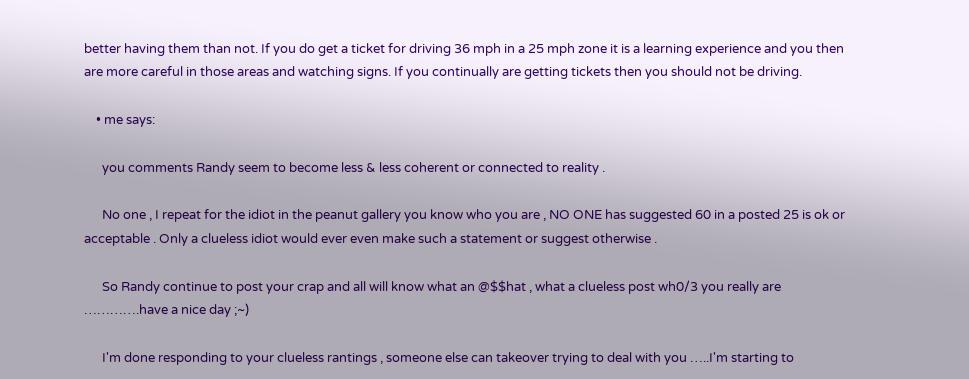better having them than not. If you do get a ticket for driving 36 mph in a 25 mph zone it is a learning experience and you then are more careful in those areas and watching signs. If you continually are getting tickets then you should not be driving.

    • me says:

      you comments Randy seem to become less & less coherent or connected to reality .

      No one , I repeat for the idiot in the peanut gallery you know who you are , NO ONE has suggested 60 in a posted 25 is ok or acceptable . Only a clueless idiot would ever even make such a statement or suggest otherwise .

      So Randy continue to post your crap and all will know what an @$$hat , what a clueless post wh0/3 you really are ………….have a nice day ;~)

      I'm done responding to your clueless rantings , someone else can takeover trying to deal with you …..I'm starting to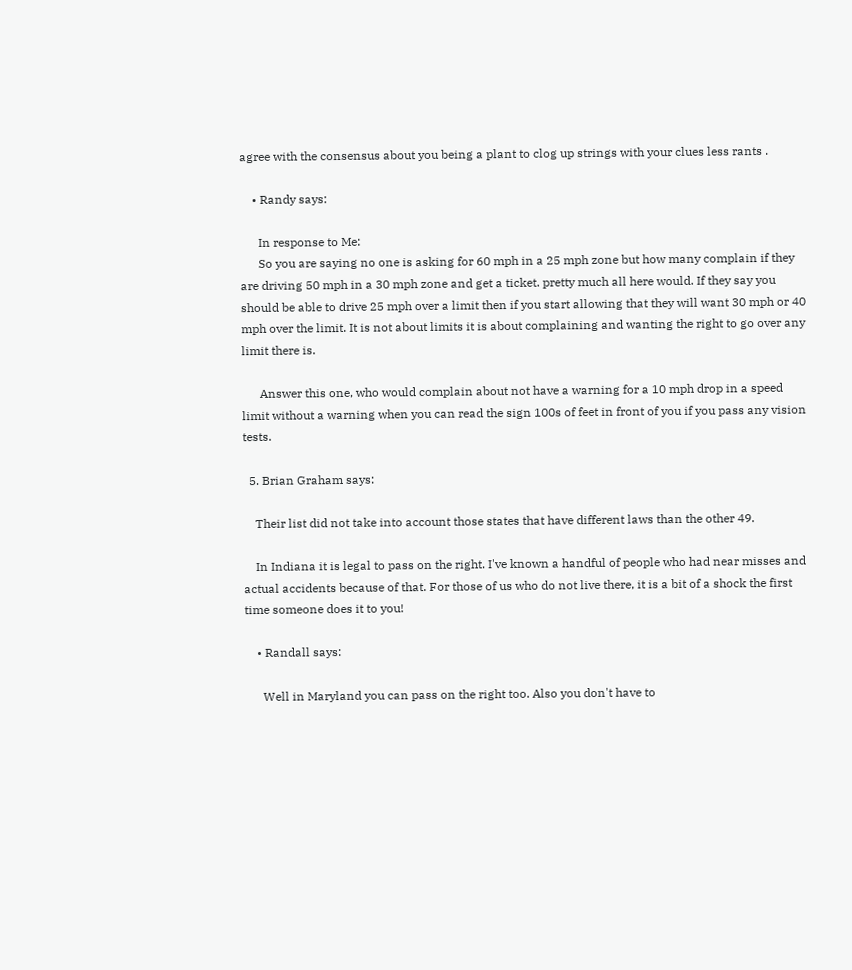agree with the consensus about you being a plant to clog up strings with your clues less rants .

    • Randy says:

      In response to Me:
      So you are saying no one is asking for 60 mph in a 25 mph zone but how many complain if they are driving 50 mph in a 30 mph zone and get a ticket. pretty much all here would. If they say you should be able to drive 25 mph over a limit then if you start allowing that they will want 30 mph or 40 mph over the limit. It is not about limits it is about complaining and wanting the right to go over any limit there is.

      Answer this one, who would complain about not have a warning for a 10 mph drop in a speed limit without a warning when you can read the sign 100s of feet in front of you if you pass any vision tests.

  5. Brian Graham says:

    Their list did not take into account those states that have different laws than the other 49.

    In Indiana it is legal to pass on the right. I've known a handful of people who had near misses and actual accidents because of that. For those of us who do not live there, it is a bit of a shock the first time someone does it to you!

    • Randall says:

      Well in Maryland you can pass on the right too. Also you don't have to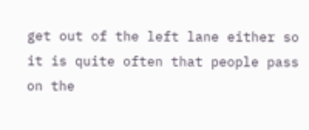get out of the left lane either so it is quite often that people pass on the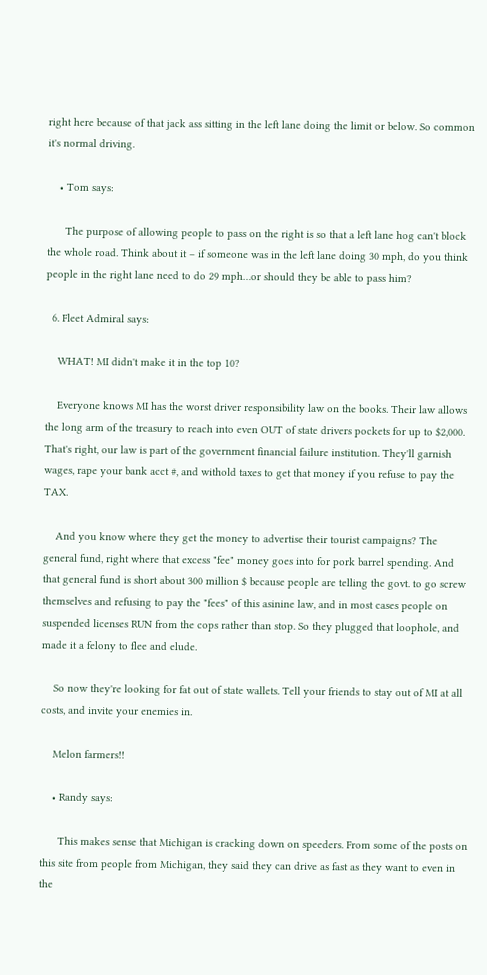right here because of that jack ass sitting in the left lane doing the limit or below. So common it's normal driving.

    • Tom says:

      The purpose of allowing people to pass on the right is so that a left lane hog can't block the whole road. Think about it – if someone was in the left lane doing 30 mph, do you think people in the right lane need to do 29 mph…or should they be able to pass him?

  6. Fleet Admiral says:

    WHAT! MI didn't make it in the top 10?

    Everyone knows MI has the worst driver responsibility law on the books. Their law allows the long arm of the treasury to reach into even OUT of state drivers pockets for up to $2,000. That's right, our law is part of the government financial failure institution. They'll garnish wages, rape your bank acct #, and withold taxes to get that money if you refuse to pay the TAX.

    And you know where they get the money to advertise their tourist campaigns? The general fund, right where that excess "fee" money goes into for pork barrel spending. And that general fund is short about 300 million $ because people are telling the govt. to go screw themselves and refusing to pay the "fees" of this asinine law, and in most cases people on suspended licenses RUN from the cops rather than stop. So they plugged that loophole, and made it a felony to flee and elude.

    So now they're looking for fat out of state wallets. Tell your friends to stay out of MI at all costs, and invite your enemies in.

    Melon farmers!!

    • Randy says:

      This makes sense that Michigan is cracking down on speeders. From some of the posts on this site from people from Michigan, they said they can drive as fast as they want to even in the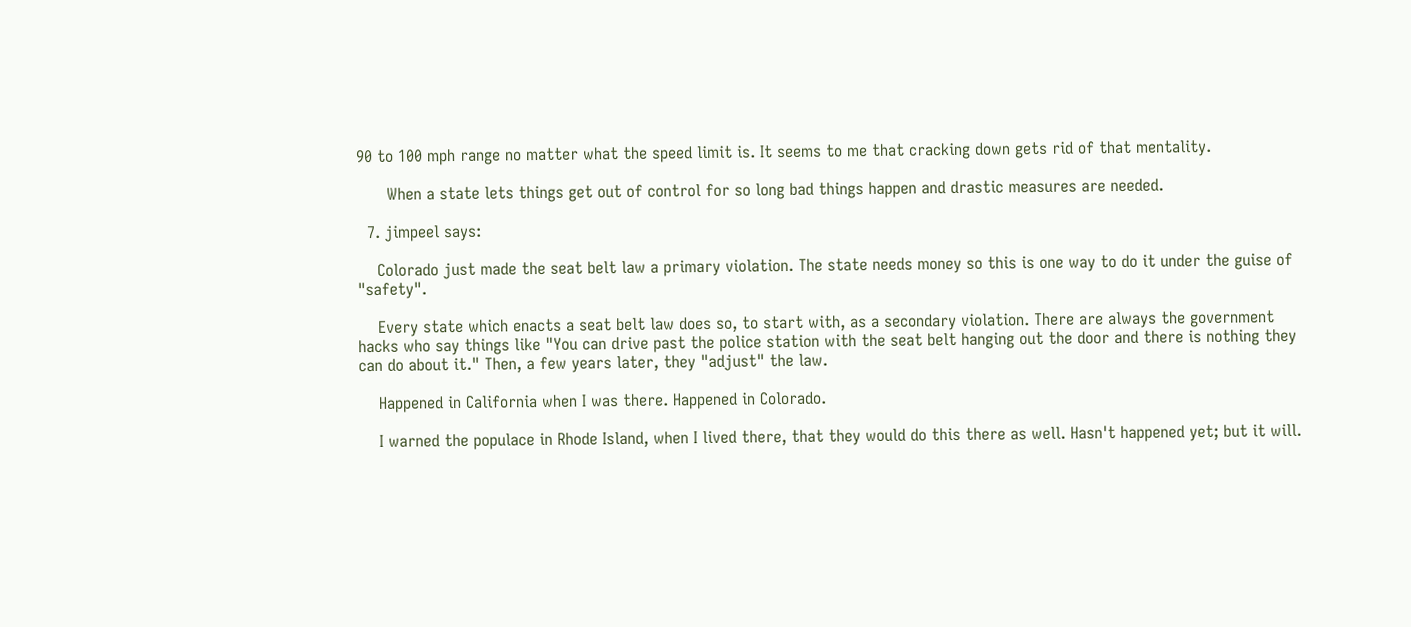90 to 100 mph range no matter what the speed limit is. It seems to me that cracking down gets rid of that mentality.

      When a state lets things get out of control for so long bad things happen and drastic measures are needed.

  7. jimpeel says:

    Colorado just made the seat belt law a primary violation. The state needs money so this is one way to do it under the guise of "safety".

    Every state which enacts a seat belt law does so, to start with, as a secondary violation. There are always the government hacks who say things like "You can drive past the police station with the seat belt hanging out the door and there is nothing they can do about it." Then, a few years later, they "adjust" the law.

    Happened in California when I was there. Happened in Colorado.

    I warned the populace in Rhode Island, when I lived there, that they would do this there as well. Hasn't happened yet; but it will.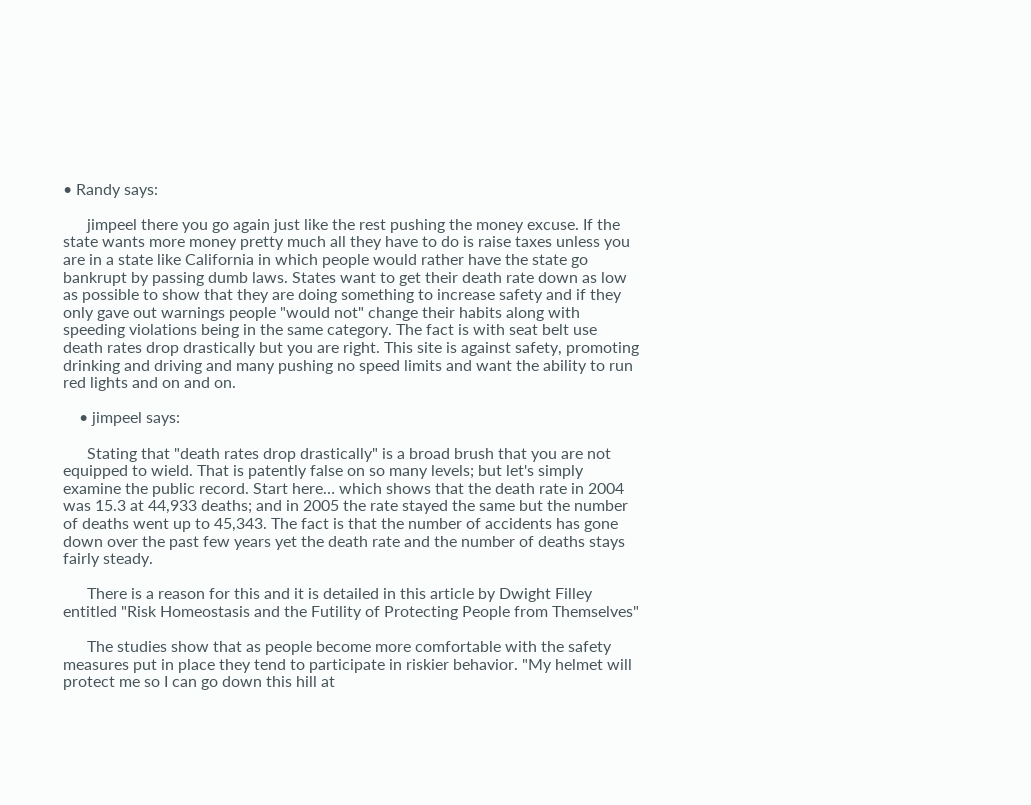• Randy says:

      jimpeel there you go again just like the rest pushing the money excuse. If the state wants more money pretty much all they have to do is raise taxes unless you are in a state like California in which people would rather have the state go bankrupt by passing dumb laws. States want to get their death rate down as low as possible to show that they are doing something to increase safety and if they only gave out warnings people "would not" change their habits along with speeding violations being in the same category. The fact is with seat belt use death rates drop drastically but you are right. This site is against safety, promoting drinking and driving and many pushing no speed limits and want the ability to run red lights and on and on.

    • jimpeel says:

      Stating that "death rates drop drastically" is a broad brush that you are not equipped to wield. That is patently false on so many levels; but let's simply examine the public record. Start here… which shows that the death rate in 2004 was 15.3 at 44,933 deaths; and in 2005 the rate stayed the same but the number of deaths went up to 45,343. The fact is that the number of accidents has gone down over the past few years yet the death rate and the number of deaths stays fairly steady.

      There is a reason for this and it is detailed in this article by Dwight Filley entitled "Risk Homeostasis and the Futility of Protecting People from Themselves"

      The studies show that as people become more comfortable with the safety measures put in place they tend to participate in riskier behavior. "My helmet will protect me so I can go down this hill at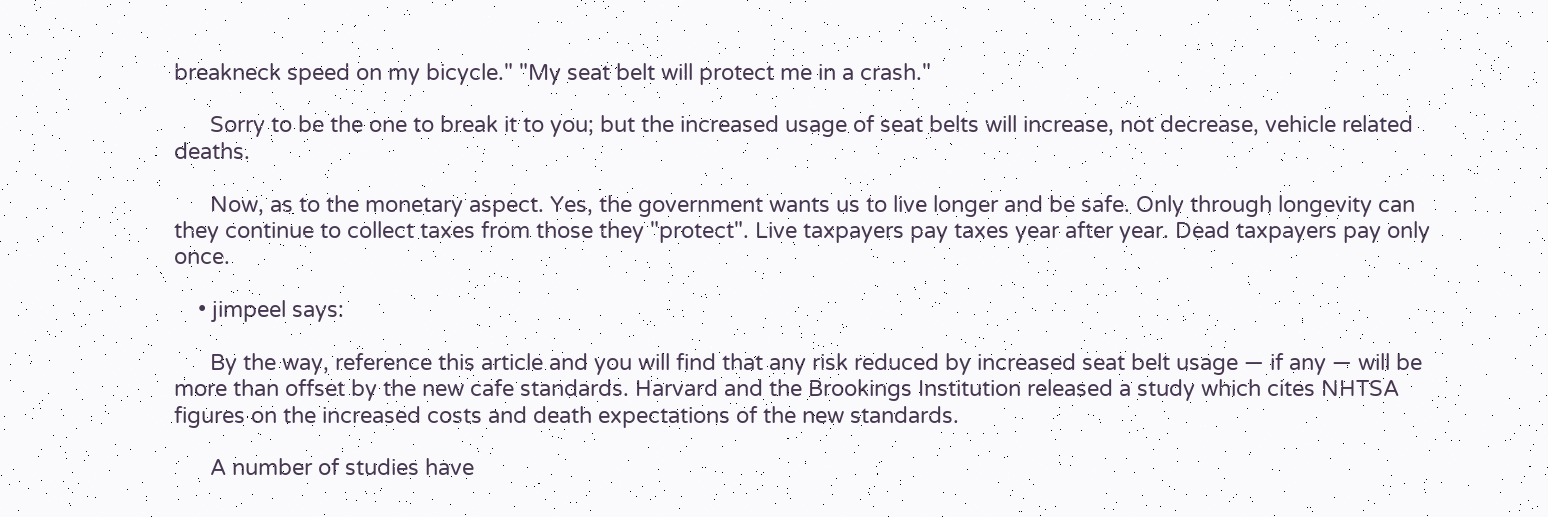breakneck speed on my bicycle." "My seat belt will protect me in a crash."

      Sorry to be the one to break it to you; but the increased usage of seat belts will increase, not decrease, vehicle related deaths.

      Now, as to the monetary aspect. Yes, the government wants us to live longer and be safe. Only through longevity can they continue to collect taxes from those they "protect". Live taxpayers pay taxes year after year. Dead taxpayers pay only once.

    • jimpeel says:

      By the way, reference this article and you will find that any risk reduced by increased seat belt usage — if any — will be more than offset by the new cafe standards. Harvard and the Brookings Institution released a study which cites NHTSA figures on the increased costs and death expectations of the new standards.

      A number of studies have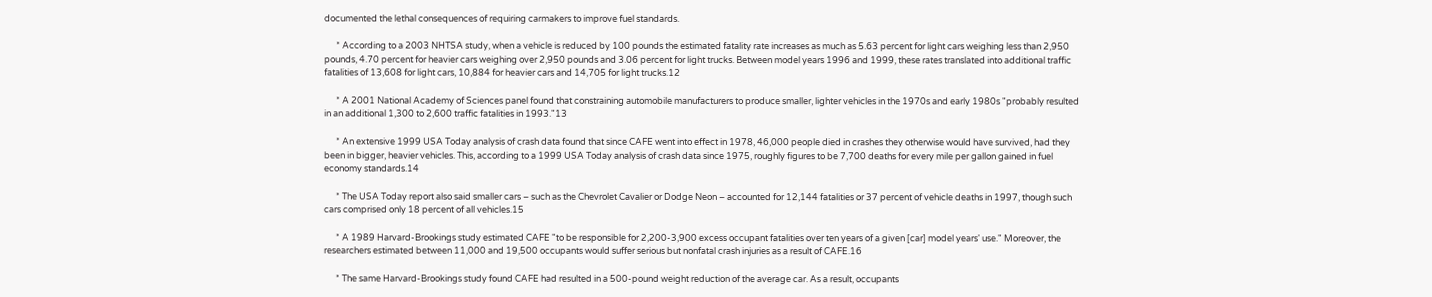documented the lethal consequences of requiring carmakers to improve fuel standards.

      * According to a 2003 NHTSA study, when a vehicle is reduced by 100 pounds the estimated fatality rate increases as much as 5.63 percent for light cars weighing less than 2,950 pounds, 4.70 percent for heavier cars weighing over 2,950 pounds and 3.06 percent for light trucks. Between model years 1996 and 1999, these rates translated into additional traffic fatalities of 13,608 for light cars, 10,884 for heavier cars and 14,705 for light trucks.12

      * A 2001 National Academy of Sciences panel found that constraining automobile manufacturers to produce smaller, lighter vehicles in the 1970s and early 1980s "probably resulted in an additional 1,300 to 2,600 traffic fatalities in 1993."13

      * An extensive 1999 USA Today analysis of crash data found that since CAFE went into effect in 1978, 46,000 people died in crashes they otherwise would have survived, had they been in bigger, heavier vehicles. This, according to a 1999 USA Today analysis of crash data since 1975, roughly figures to be 7,700 deaths for every mile per gallon gained in fuel economy standards.14

      * The USA Today report also said smaller cars – such as the Chevrolet Cavalier or Dodge Neon – accounted for 12,144 fatalities or 37 percent of vehicle deaths in 1997, though such cars comprised only 18 percent of all vehicles.15

      * A 1989 Harvard-Brookings study estimated CAFE "to be responsible for 2,200-3,900 excess occupant fatalities over ten years of a given [car] model years' use." Moreover, the researchers estimated between 11,000 and 19,500 occupants would suffer serious but nonfatal crash injuries as a result of CAFE.16

      * The same Harvard-Brookings study found CAFE had resulted in a 500-pound weight reduction of the average car. As a result, occupants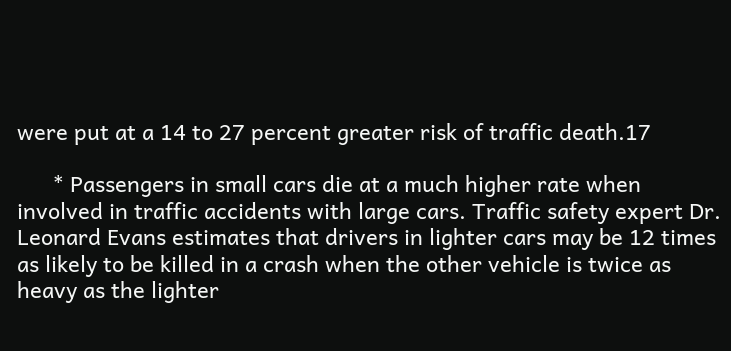were put at a 14 to 27 percent greater risk of traffic death.17

      * Passengers in small cars die at a much higher rate when involved in traffic accidents with large cars. Traffic safety expert Dr. Leonard Evans estimates that drivers in lighter cars may be 12 times as likely to be killed in a crash when the other vehicle is twice as heavy as the lighter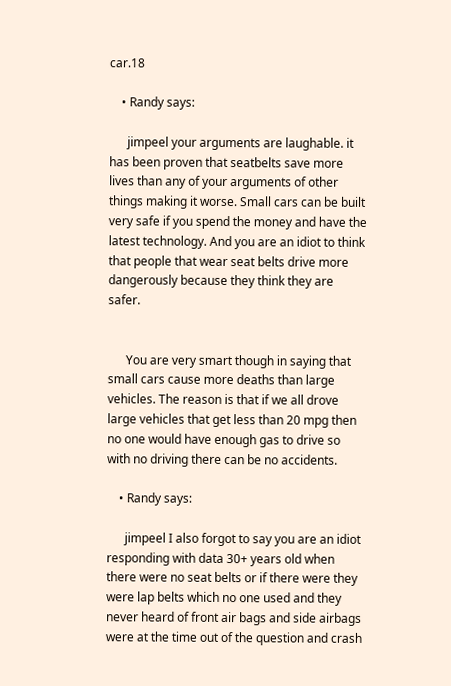car.18

    • Randy says:

      jimpeel your arguments are laughable. it has been proven that seatbelts save more lives than any of your arguments of other things making it worse. Small cars can be built very safe if you spend the money and have the latest technology. And you are an idiot to think that people that wear seat belts drive more dangerously because they think they are safer.


      You are very smart though in saying that small cars cause more deaths than large vehicles. The reason is that if we all drove large vehicles that get less than 20 mpg then no one would have enough gas to drive so with no driving there can be no accidents.

    • Randy says:

      jimpeel I also forgot to say you are an idiot responding with data 30+ years old when there were no seat belts or if there were they were lap belts which no one used and they never heard of front air bags and side airbags were at the time out of the question and crash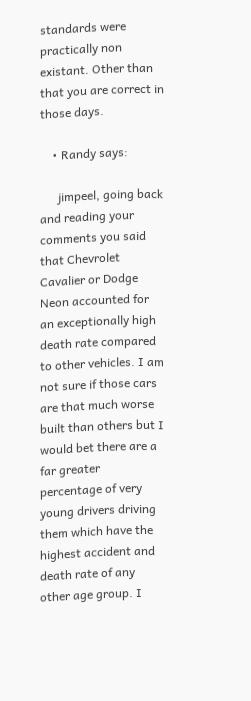standards were practically non existant. Other than that you are correct in those days.

    • Randy says:

      jimpeel, going back and reading your comments you said that Chevrolet Cavalier or Dodge Neon accounted for an exceptionally high death rate compared to other vehicles. I am not sure if those cars are that much worse built than others but I would bet there are a far greater percentage of very young drivers driving them which have the highest accident and death rate of any other age group. I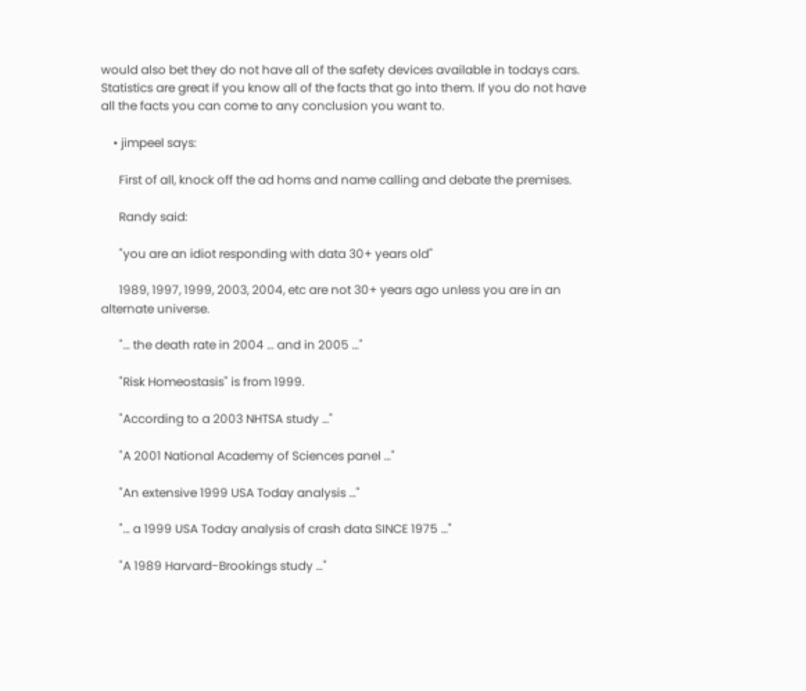would also bet they do not have all of the safety devices available in todays cars. Statistics are great if you know all of the facts that go into them. If you do not have all the facts you can come to any conclusion you want to.

    • jimpeel says:

      First of all, knock off the ad homs and name calling and debate the premises.

      Randy said:

      "you are an idiot responding with data 30+ years old"

      1989, 1997, 1999, 2003, 2004, etc are not 30+ years ago unless you are in an alternate universe.

      "… the death rate in 2004 … and in 2005 …"

      "Risk Homeostasis" is from 1999.

      "According to a 2003 NHTSA study …"

      "A 2001 National Academy of Sciences panel …"

      "An extensive 1999 USA Today analysis …"

      "… a 1999 USA Today analysis of crash data SINCE 1975 …"

      "A 1989 Harvard-Brookings study …"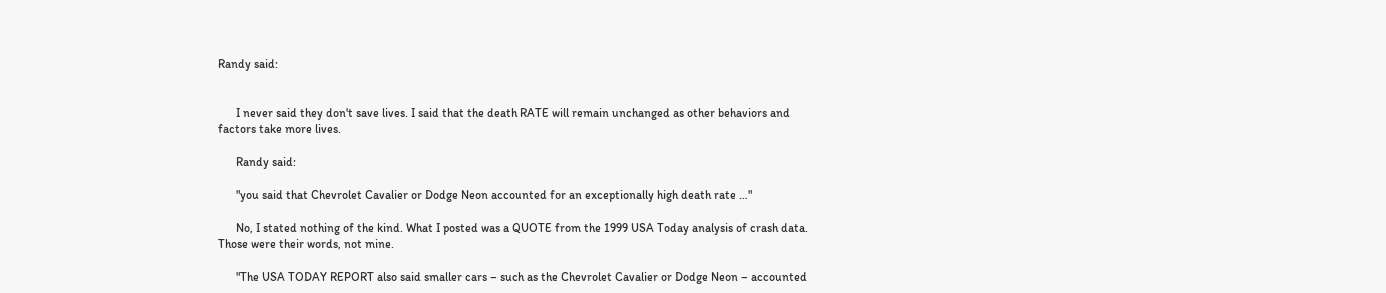Randy said:


      I never said they don't save lives. I said that the death RATE will remain unchanged as other behaviors and factors take more lives.

      Randy said:

      "you said that Chevrolet Cavalier or Dodge Neon accounted for an exceptionally high death rate …"

      No, I stated nothing of the kind. What I posted was a QUOTE from the 1999 USA Today analysis of crash data. Those were their words, not mine.

      "The USA TODAY REPORT also said smaller cars – such as the Chevrolet Cavalier or Dodge Neon – accounted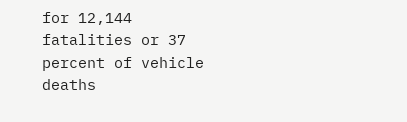for 12,144 fatalities or 37 percent of vehicle deaths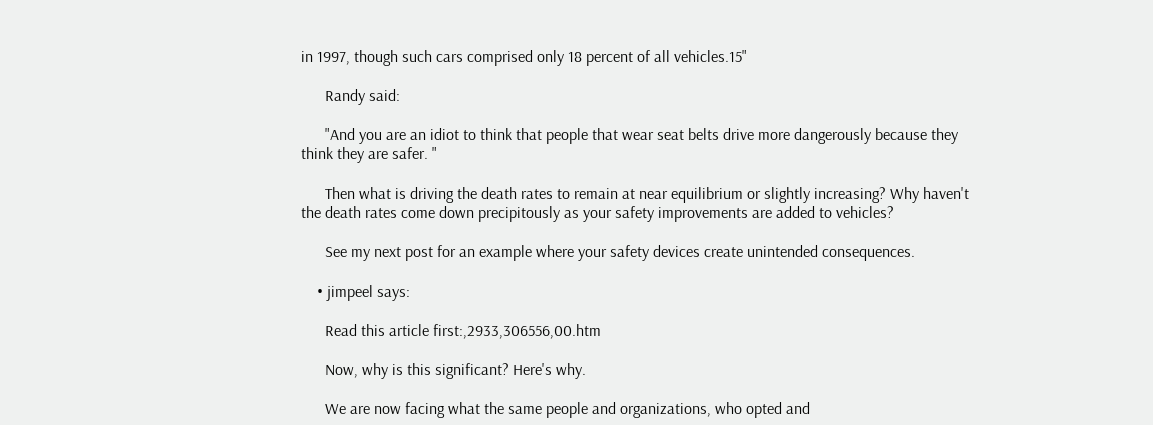in 1997, though such cars comprised only 18 percent of all vehicles.15"

      Randy said:

      "And you are an idiot to think that people that wear seat belts drive more dangerously because they think they are safer. "

      Then what is driving the death rates to remain at near equilibrium or slightly increasing? Why haven't the death rates come down precipitously as your safety improvements are added to vehicles?

      See my next post for an example where your safety devices create unintended consequences.

    • jimpeel says:

      Read this article first:,2933,306556,00.htm

      Now, why is this significant? Here's why.

      We are now facing what the same people and organizations, who opted and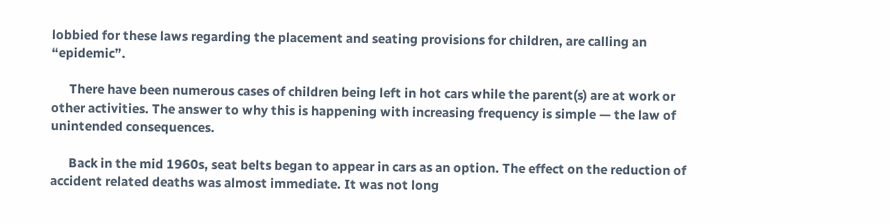lobbied for these laws regarding the placement and seating provisions for children, are calling an “epidemic”.

      There have been numerous cases of children being left in hot cars while the parent(s) are at work or other activities. The answer to why this is happening with increasing frequency is simple — the law of unintended consequences.

      Back in the mid 1960s, seat belts began to appear in cars as an option. The effect on the reduction of accident related deaths was almost immediate. It was not long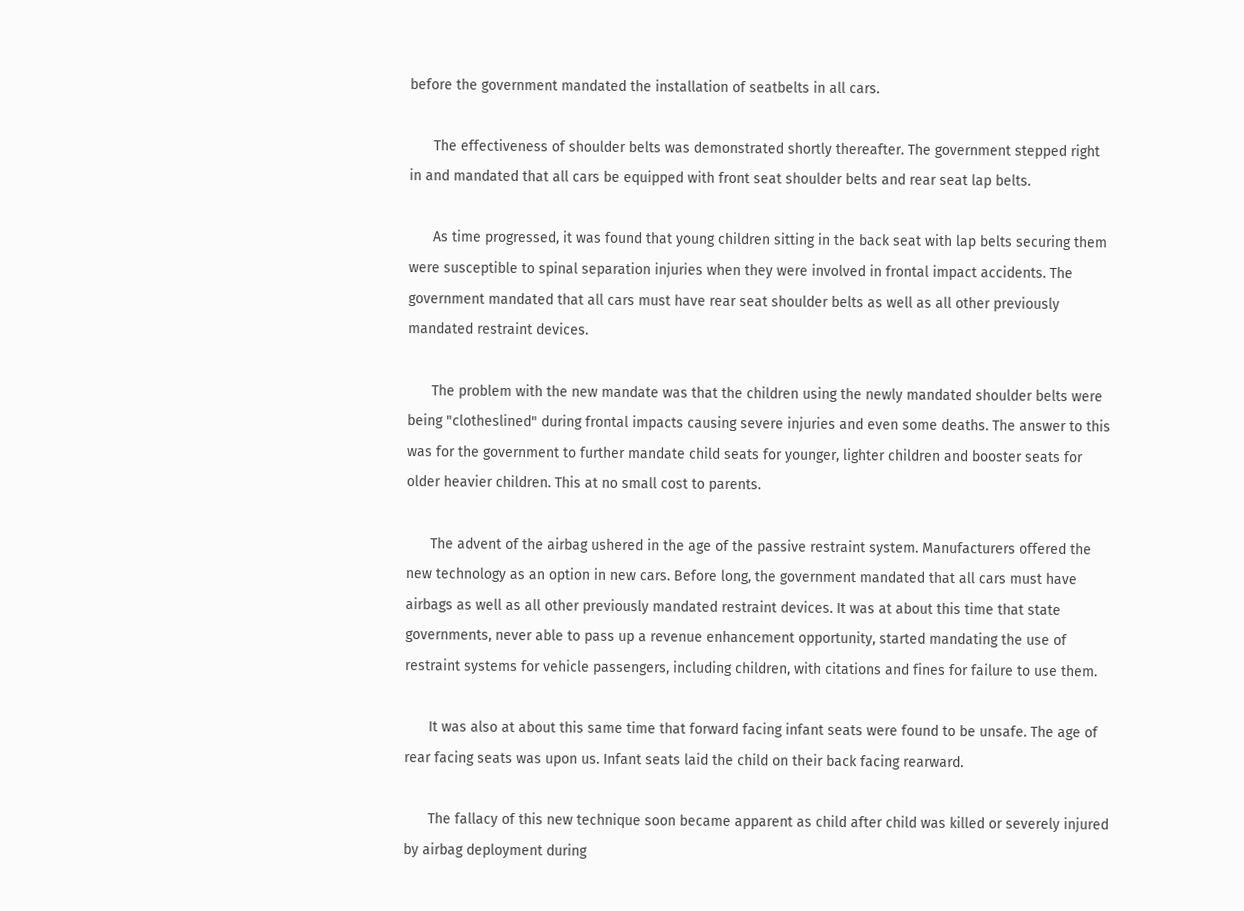before the government mandated the installation of seatbelts in all cars.

      The effectiveness of shoulder belts was demonstrated shortly thereafter. The government stepped right in and mandated that all cars be equipped with front seat shoulder belts and rear seat lap belts.

      As time progressed, it was found that young children sitting in the back seat with lap belts securing them were susceptible to spinal separation injuries when they were involved in frontal impact accidents. The government mandated that all cars must have rear seat shoulder belts as well as all other previously mandated restraint devices.

      The problem with the new mandate was that the children using the newly mandated shoulder belts were being "clotheslined" during frontal impacts causing severe injuries and even some deaths. The answer to this was for the government to further mandate child seats for younger, lighter children and booster seats for older heavier children. This at no small cost to parents.

      The advent of the airbag ushered in the age of the passive restraint system. Manufacturers offered the new technology as an option in new cars. Before long, the government mandated that all cars must have airbags as well as all other previously mandated restraint devices. It was at about this time that state governments, never able to pass up a revenue enhancement opportunity, started mandating the use of restraint systems for vehicle passengers, including children, with citations and fines for failure to use them.

      It was also at about this same time that forward facing infant seats were found to be unsafe. The age of rear facing seats was upon us. Infant seats laid the child on their back facing rearward.

      The fallacy of this new technique soon became apparent as child after child was killed or severely injured by airbag deployment during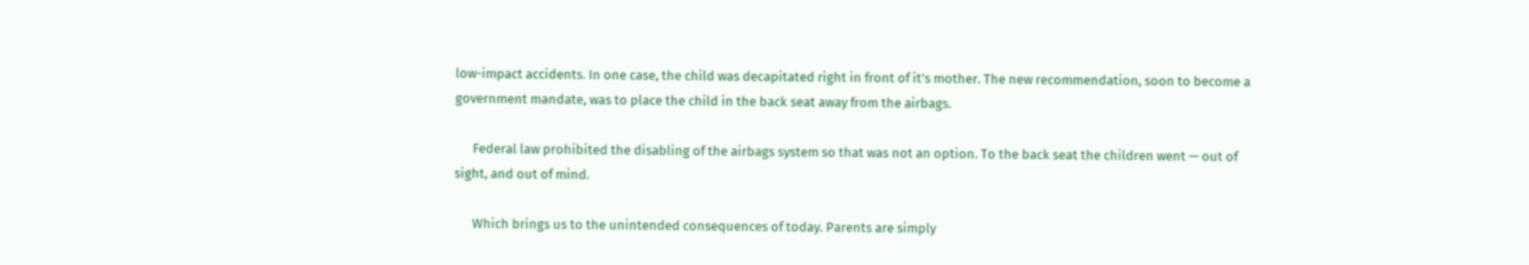low-impact accidents. In one case, the child was decapitated right in front of it’s mother. The new recommendation, soon to become a government mandate, was to place the child in the back seat away from the airbags.

      Federal law prohibited the disabling of the airbags system so that was not an option. To the back seat the children went — out of sight, and out of mind.

      Which brings us to the unintended consequences of today. Parents are simply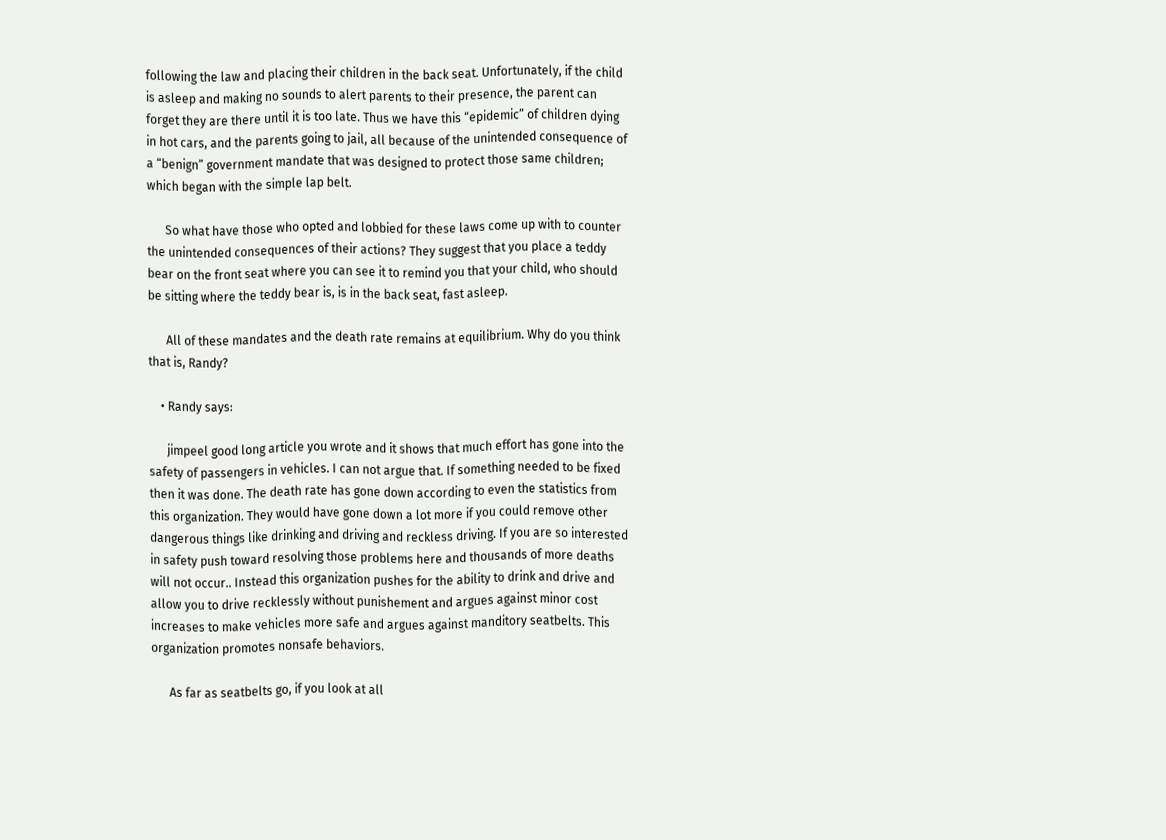following the law and placing their children in the back seat. Unfortunately, if the child is asleep and making no sounds to alert parents to their presence, the parent can forget they are there until it is too late. Thus we have this “epidemic” of children dying in hot cars, and the parents going to jail, all because of the unintended consequence of a “benign” government mandate that was designed to protect those same children; which began with the simple lap belt.

      So what have those who opted and lobbied for these laws come up with to counter the unintended consequences of their actions? They suggest that you place a teddy bear on the front seat where you can see it to remind you that your child, who should be sitting where the teddy bear is, is in the back seat, fast asleep.

      All of these mandates and the death rate remains at equilibrium. Why do you think that is, Randy?

    • Randy says:

      jimpeel good long article you wrote and it shows that much effort has gone into the safety of passengers in vehicles. I can not argue that. If something needed to be fixed then it was done. The death rate has gone down according to even the statistics from this organization. They would have gone down a lot more if you could remove other dangerous things like drinking and driving and reckless driving. If you are so interested in safety push toward resolving those problems here and thousands of more deaths will not occur.. Instead this organization pushes for the ability to drink and drive and allow you to drive recklessly without punishement and argues against minor cost increases to make vehicles more safe and argues against manditory seatbelts. This organization promotes nonsafe behaviors.

      As far as seatbelts go, if you look at all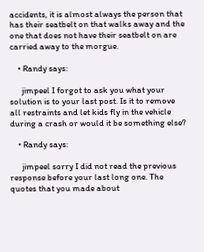accidents, it is almost always the person that has their seatbelt on that walks away and the one that does not have their seatbelt on are carried away to the morgue.

    • Randy says:

      jimpeel I forgot to ask you what your solution is to your last post. Is it to remove all restraints and let kids fly in the vehicle during a crash or would it be something else?

    • Randy says:

      jimpeel sorry I did not read the previous response before your last long one. The quotes that you made about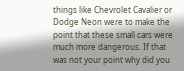things like Chevrolet Cavalier or Dodge Neon were to make the point that these small cars were much more dangerous. If that was not your point why did you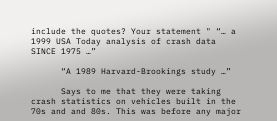include the quotes? Your statement " “… a 1999 USA Today analysis of crash data SINCE 1975 …”

      “A 1989 Harvard-Brookings study …”

      Says to me that they were taking crash statistics on vehicles built in the 70s and and 80s. This was before any major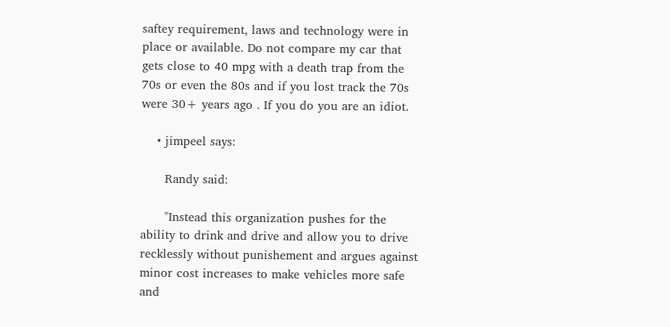saftey requirement, laws and technology were in place or available. Do not compare my car that gets close to 40 mpg with a death trap from the 70s or even the 80s and if you lost track the 70s were 30+ years ago . If you do you are an idiot.

    • jimpeel says:

      Randy said:

      "Instead this organization pushes for the ability to drink and drive and allow you to drive recklessly without punishement and argues against minor cost increases to make vehicles more safe and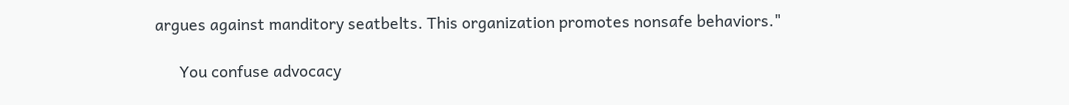argues against manditory seatbelts. This organization promotes nonsafe behaviors."

      You confuse advocacy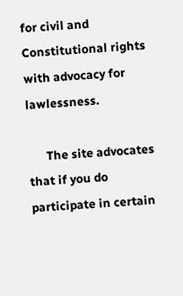for civil and Constitutional rights with advocacy for lawlessness.

      The site advocates that if you do participate in certain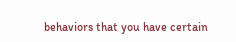behaviors that you have certain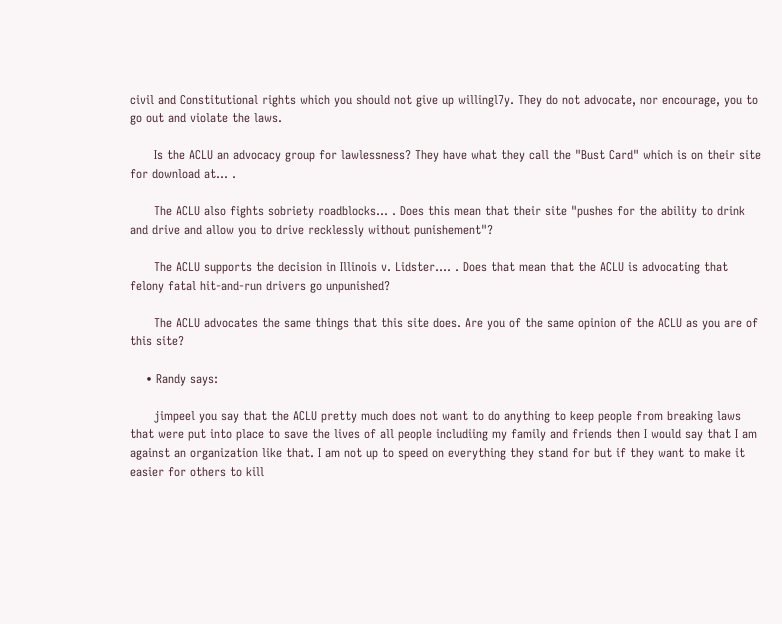civil and Constitutional rights which you should not give up willingl7y. They do not advocate, nor encourage, you to go out and violate the laws.

      Is the ACLU an advocacy group for lawlessness? They have what they call the "Bust Card" which is on their site for download at… .

      The ACLU also fights sobriety roadblocks… . Does this mean that their site "pushes for the ability to drink and drive and allow you to drive recklessly without punishement"?

      The ACLU supports the decision in Illinois v. Lidster.… . Does that mean that the ACLU is advocating that felony fatal hit-and-run drivers go unpunished?

      The ACLU advocates the same things that this site does. Are you of the same opinion of the ACLU as you are of this site?

    • Randy says:

      jimpeel you say that the ACLU pretty much does not want to do anything to keep people from breaking laws that were put into place to save the lives of all people includiing my family and friends then I would say that I am against an organization like that. I am not up to speed on everything they stand for but if they want to make it easier for others to kill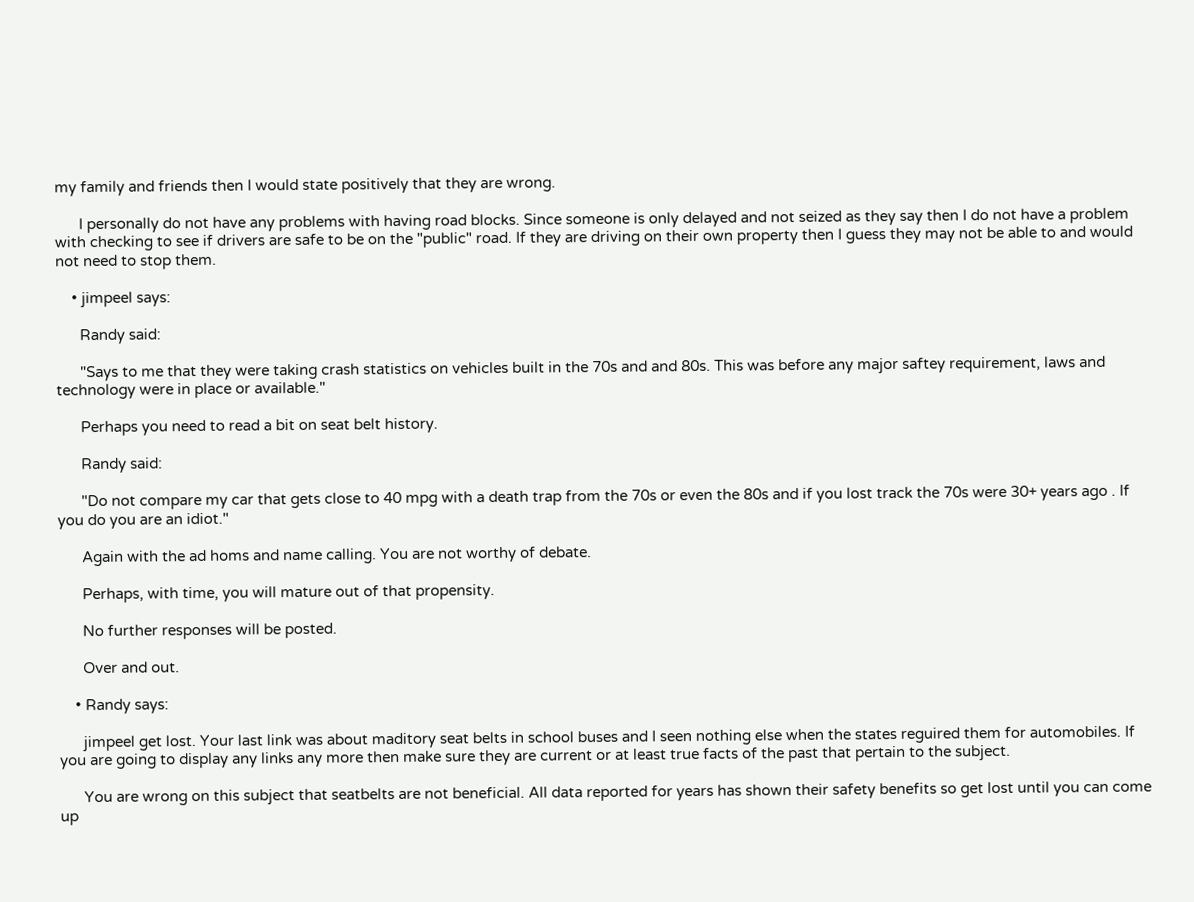my family and friends then I would state positively that they are wrong.

      I personally do not have any problems with having road blocks. Since someone is only delayed and not seized as they say then I do not have a problem with checking to see if drivers are safe to be on the "public" road. If they are driving on their own property then I guess they may not be able to and would not need to stop them.

    • jimpeel says:

      Randy said:

      "Says to me that they were taking crash statistics on vehicles built in the 70s and and 80s. This was before any major saftey requirement, laws and technology were in place or available."

      Perhaps you need to read a bit on seat belt history.

      Randy said:

      "Do not compare my car that gets close to 40 mpg with a death trap from the 70s or even the 80s and if you lost track the 70s were 30+ years ago . If you do you are an idiot."

      Again with the ad homs and name calling. You are not worthy of debate.

      Perhaps, with time, you will mature out of that propensity.

      No further responses will be posted.

      Over and out.

    • Randy says:

      jimpeel get lost. Your last link was about maditory seat belts in school buses and I seen nothing else when the states reguired them for automobiles. If you are going to display any links any more then make sure they are current or at least true facts of the past that pertain to the subject.

      You are wrong on this subject that seatbelts are not beneficial. All data reported for years has shown their safety benefits so get lost until you can come up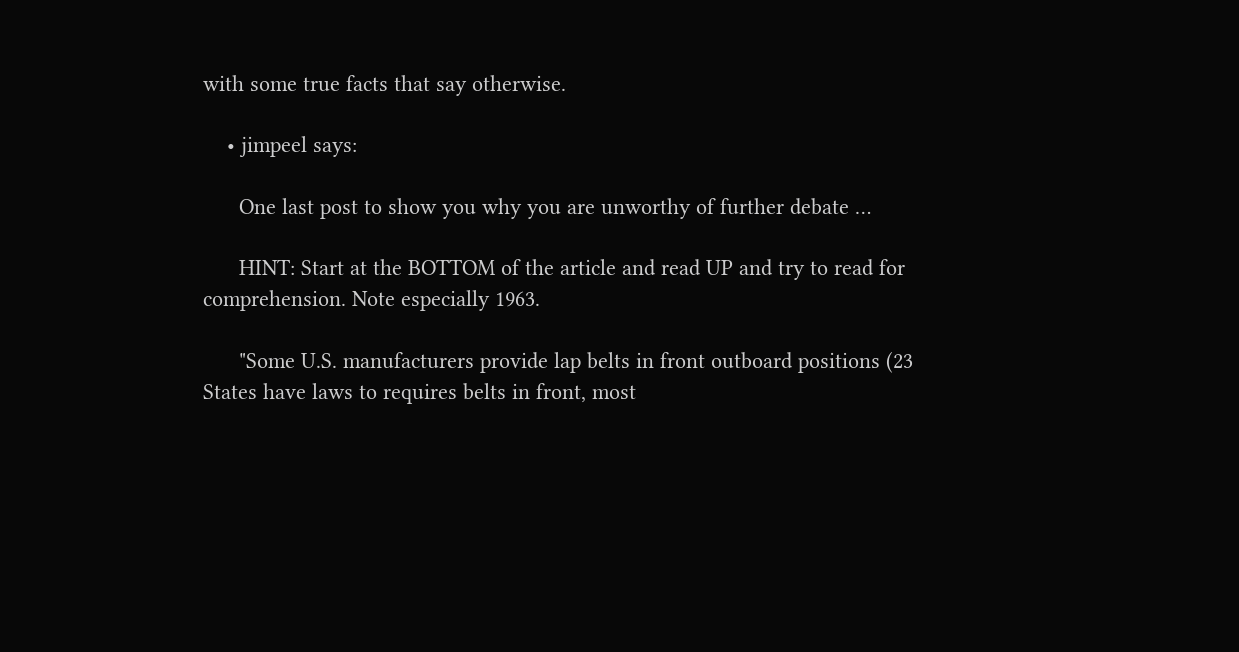with some true facts that say otherwise.

    • jimpeel says:

      One last post to show you why you are unworthy of further debate …

      HINT: Start at the BOTTOM of the article and read UP and try to read for comprehension. Note especially 1963.

      "Some U.S. manufacturers provide lap belts in front outboard positions (23 States have laws to requires belts in front, most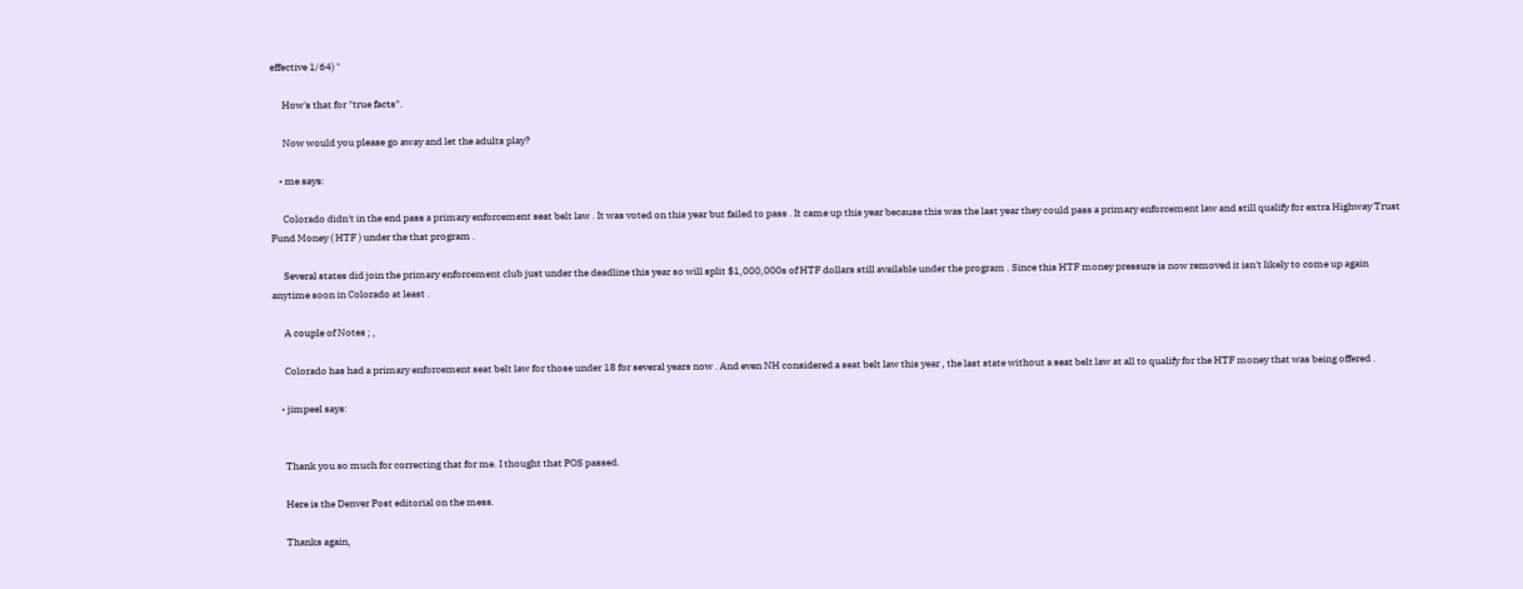effective 1/64) "

      How's that for "true facts".

      Now would you please go away and let the adults play?

    • me says:

      Colorado didn't in the end pass a primary enforcement seat belt law . It was voted on this year but failed to pass . It came up this year because this was the last year they could pass a primary enforcement law and still qualify for extra Highway Trust Fund Money ( HTF ) under the that program .

      Several states did join the primary enforcement club just under the deadline this year so will split $1,000,000s of HTF dollars still available under the program . Since this HTF money pressure is now removed it isn't likely to come up again anytime soon in Colorado at least .

      A couple of Notes ; ,

      Colorado has had a primary enforcement seat belt law for those under 18 for several years now . And even NH considered a seat belt law this year , the last state without a seat belt law at all to qualify for the HTF money that was being offered .

    • jimpeel says:


      Thank you so much for correcting that for me. I thought that POS passed.

      Here is the Denver Post editorial on the mess.

      Thanks again,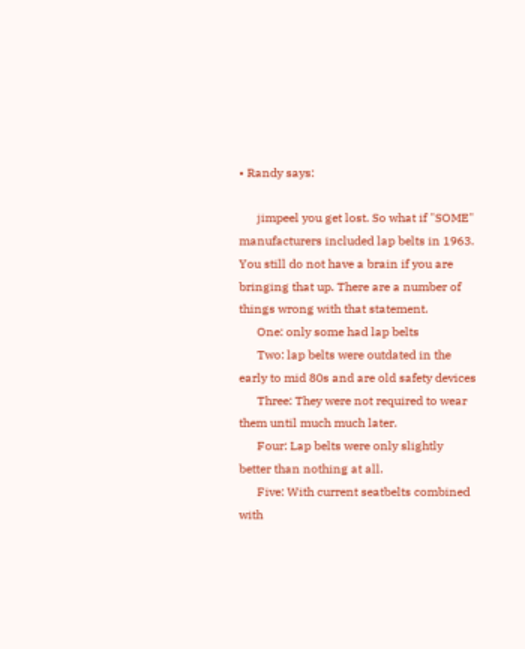• Randy says:

      jimpeel you get lost. So what if "SOME" manufacturers included lap belts in 1963. You still do not have a brain if you are bringing that up. There are a number of things wrong with that statement.
      One: only some had lap belts
      Two: lap belts were outdated in the early to mid 80s and are old safety devices
      Three: They were not required to wear them until much much later.
      Four: Lap belts were only slightly better than nothing at all.
      Five: With current seatbelts combined with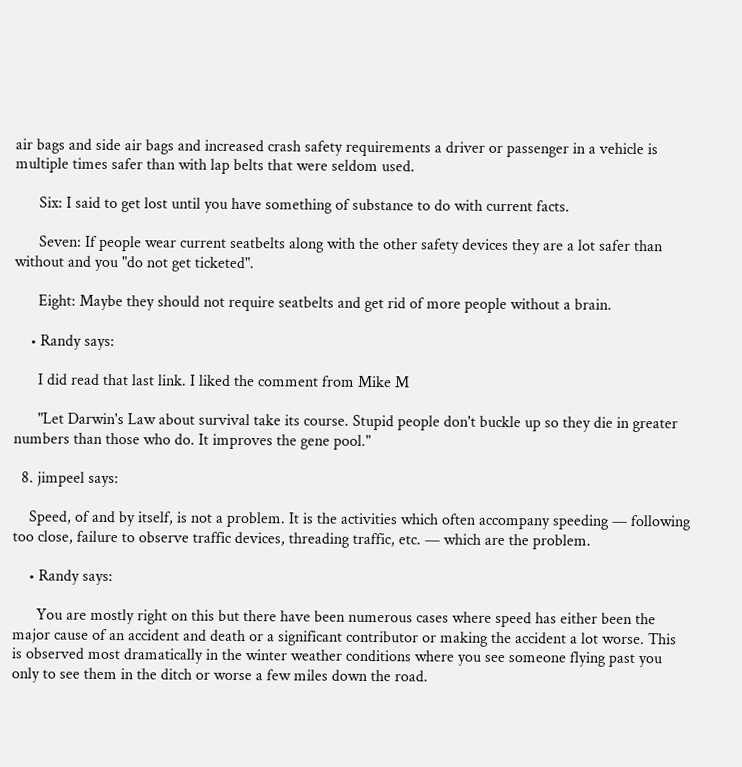air bags and side air bags and increased crash safety requirements a driver or passenger in a vehicle is multiple times safer than with lap belts that were seldom used.

      Six: I said to get lost until you have something of substance to do with current facts.

      Seven: If people wear current seatbelts along with the other safety devices they are a lot safer than without and you "do not get ticketed".

      Eight: Maybe they should not require seatbelts and get rid of more people without a brain.

    • Randy says:

      I did read that last link. I liked the comment from Mike M

      "Let Darwin's Law about survival take its course. Stupid people don't buckle up so they die in greater numbers than those who do. It improves the gene pool."

  8. jimpeel says:

    Speed, of and by itself, is not a problem. It is the activities which often accompany speeding — following too close, failure to observe traffic devices, threading traffic, etc. — which are the problem.

    • Randy says:

      You are mostly right on this but there have been numerous cases where speed has either been the major cause of an accident and death or a significant contributor or making the accident a lot worse. This is observed most dramatically in the winter weather conditions where you see someone flying past you only to see them in the ditch or worse a few miles down the road.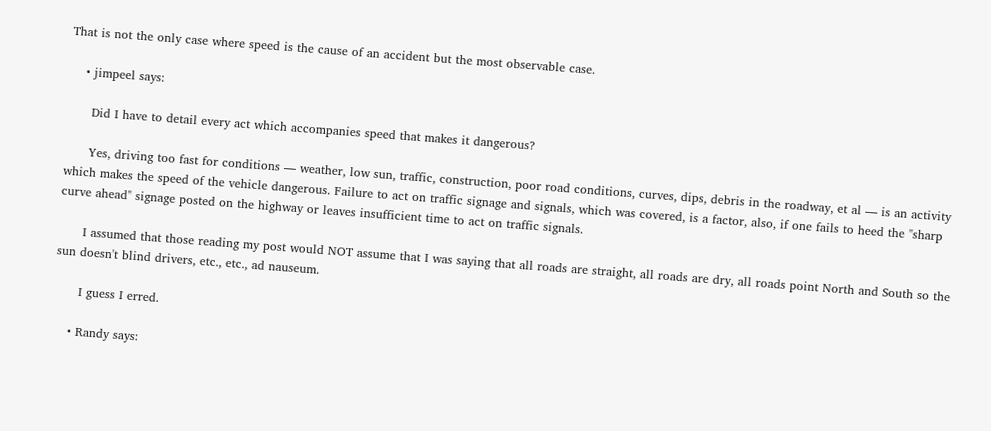That is not the only case where speed is the cause of an accident but the most observable case.

    • jimpeel says:

      Did I have to detail every act which accompanies speed that makes it dangerous?

      Yes, driving too fast for conditions — weather, low sun, traffic, construction, poor road conditions, curves, dips, debris in the roadway, et al — is an activity which makes the speed of the vehicle dangerous. Failure to act on traffic signage and signals, which was covered, is a factor, also, if one fails to heed the "sharp curve ahead" signage posted on the highway or leaves insufficient time to act on traffic signals.

      I assumed that those reading my post would NOT assume that I was saying that all roads are straight, all roads are dry, all roads point North and South so the sun doesn't blind drivers, etc., etc., ad nauseum.

      I guess I erred.

    • Randy says: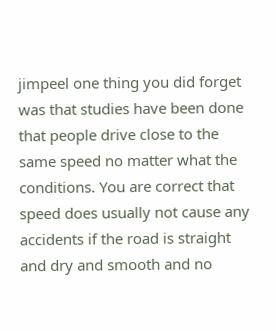jimpeel one thing you did forget was that studies have been done that people drive close to the same speed no matter what the conditions. You are correct that speed does usually not cause any accidents if the road is straight and dry and smooth and no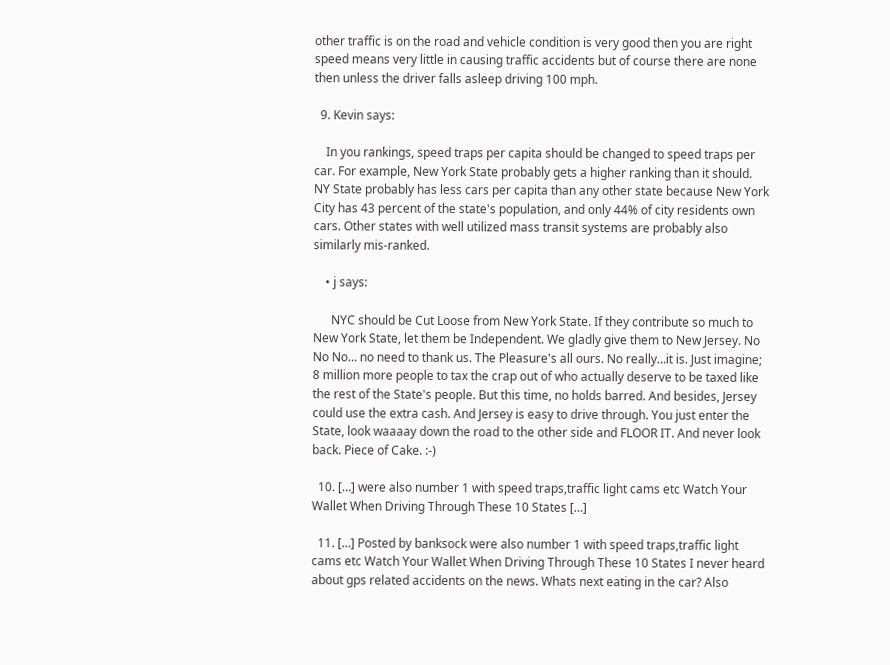other traffic is on the road and vehicle condition is very good then you are right speed means very little in causing traffic accidents but of course there are none then unless the driver falls asleep driving 100 mph.

  9. Kevin says:

    In you rankings, speed traps per capita should be changed to speed traps per car. For example, New York State probably gets a higher ranking than it should. NY State probably has less cars per capita than any other state because New York City has 43 percent of the state's population, and only 44% of city residents own cars. Other states with well utilized mass transit systems are probably also similarly mis-ranked.

    • j says:

      NYC should be Cut Loose from New York State. If they contribute so much to New York State, let them be Independent. We gladly give them to New Jersey. No No No… no need to thank us. The Pleasure's all ours. No really…it is. Just imagine; 8 million more people to tax the crap out of who actually deserve to be taxed like the rest of the State's people. But this time, no holds barred. And besides, Jersey could use the extra cash. And Jersey is easy to drive through. You just enter the State, look waaaay down the road to the other side and FLOOR IT. And never look back. Piece of Cake. :-)

  10. […] were also number 1 with speed traps,traffic light cams etc Watch Your Wallet When Driving Through These 10 States […]

  11. […] Posted by banksock were also number 1 with speed traps,traffic light cams etc Watch Your Wallet When Driving Through These 10 States I never heard about gps related accidents on the news. Whats next eating in the car? Also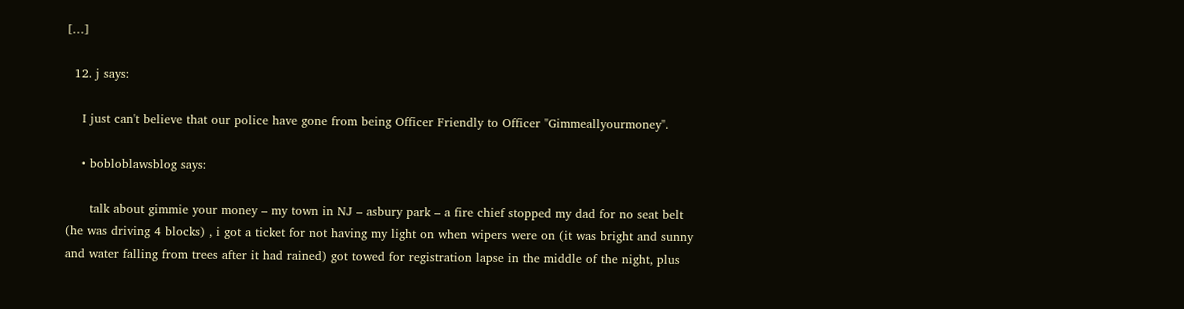[…]

  12. j says:

    I just can't believe that our police have gone from being Officer Friendly to Officer "Gimmeallyourmoney".

    • bobloblawsblog says:

      talk about gimmie your money – my town in NJ – asbury park – a fire chief stopped my dad for no seat belt (he was driving 4 blocks) , i got a ticket for not having my light on when wipers were on (it was bright and sunny and water falling from trees after it had rained) got towed for registration lapse in the middle of the night, plus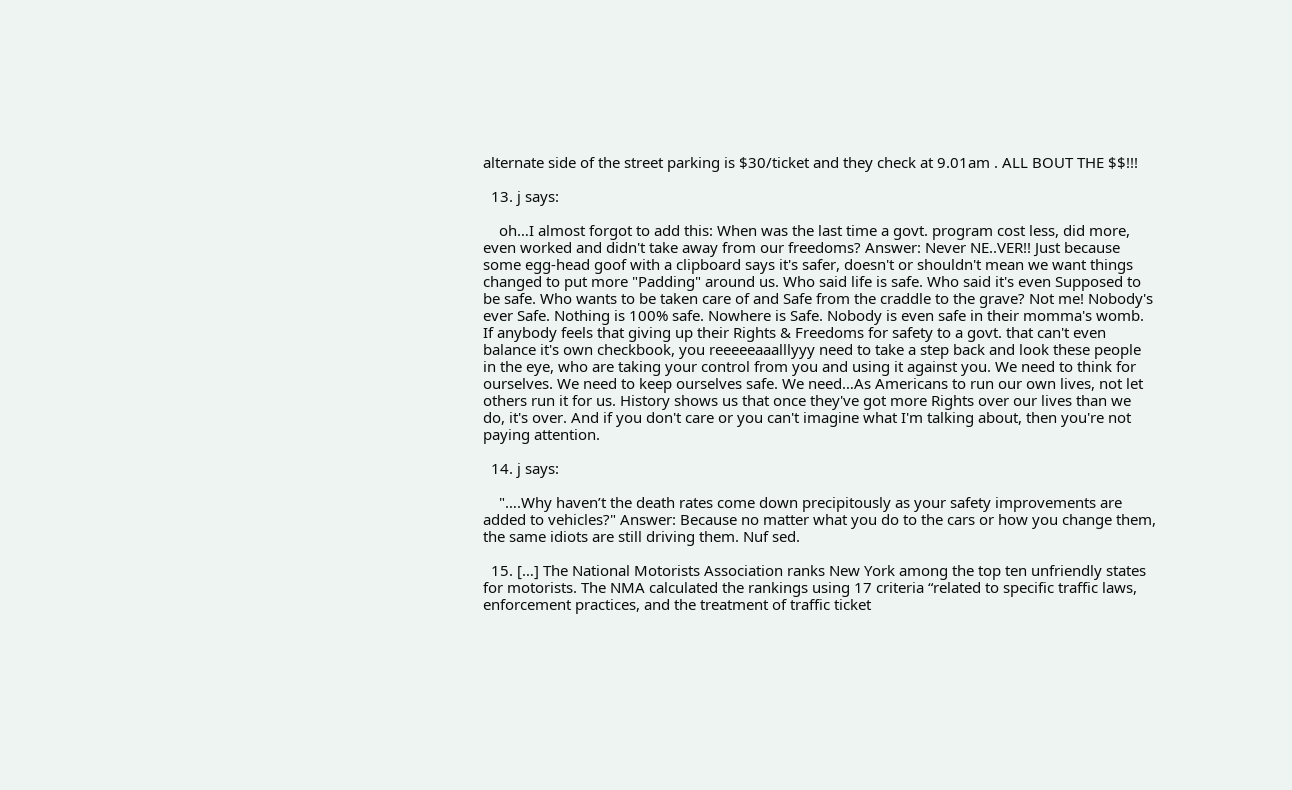alternate side of the street parking is $30/ticket and they check at 9.01am . ALL BOUT THE $$!!!

  13. j says:

    oh…I almost forgot to add this: When was the last time a govt. program cost less, did more, even worked and didn't take away from our freedoms? Answer: Never NE..VER!! Just because some egg-head goof with a clipboard says it's safer, doesn't or shouldn't mean we want things changed to put more "Padding" around us. Who said life is safe. Who said it's even Supposed to be safe. Who wants to be taken care of and Safe from the craddle to the grave? Not me! Nobody's ever Safe. Nothing is 100% safe. Nowhere is Safe. Nobody is even safe in their momma's womb. If anybody feels that giving up their Rights & Freedoms for safety to a govt. that can't even balance it's own checkbook, you reeeeeaaalllyyy need to take a step back and look these people in the eye, who are taking your control from you and using it against you. We need to think for ourselves. We need to keep ourselves safe. We need…As Americans to run our own lives, not let others run it for us. History shows us that once they've got more Rights over our lives than we do, it's over. And if you don't care or you can't imagine what I'm talking about, then you're not paying attention.

  14. j says:

    "….Why haven’t the death rates come down precipitously as your safety improvements are added to vehicles?" Answer: Because no matter what you do to the cars or how you change them, the same idiots are still driving them. Nuf sed.

  15. […] The National Motorists Association ranks New York among the top ten unfriendly states for motorists. The NMA calculated the rankings using 17 criteria “related to specific traffic laws, enforcement practices, and the treatment of traffic ticket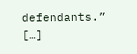defendants.” […]